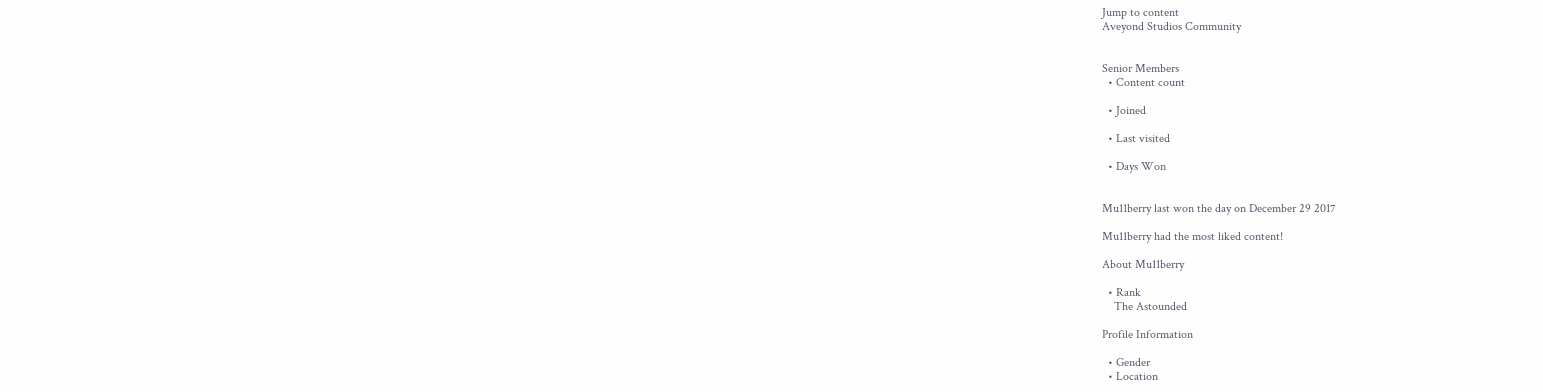Jump to content
Aveyond Studios Community


Senior Members
  • Content count

  • Joined

  • Last visited

  • Days Won


Mu11berry last won the day on December 29 2017

Mu11berry had the most liked content!

About Mu11berry

  • Rank
    The Astounded

Profile Information

  • Gender
  • Location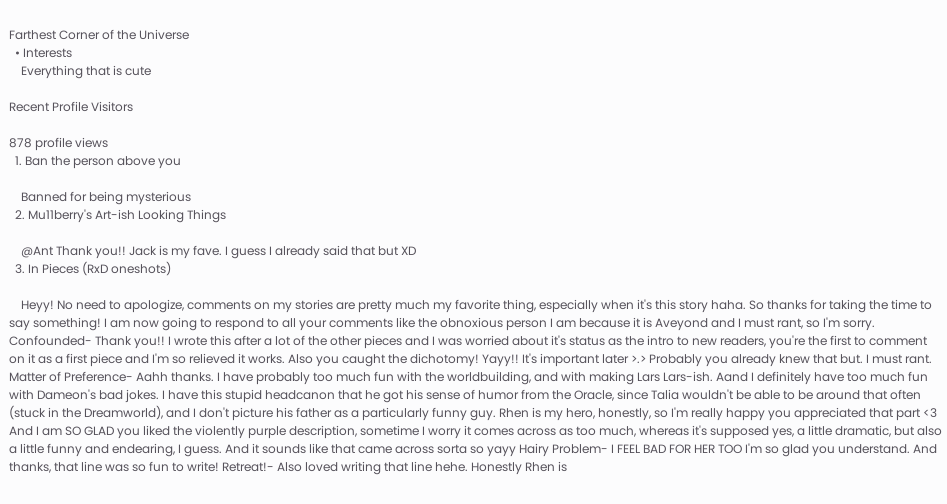Farthest Corner of the Universe
  • Interests
    Everything that is cute

Recent Profile Visitors

878 profile views
  1. Ban the person above you

    Banned for being mysterious
  2. Mu11berry's Art-ish Looking Things

    @Ant Thank you!! Jack is my fave. I guess I already said that but XD
  3. In Pieces (RxD oneshots)

    Heyy! No need to apologize, comments on my stories are pretty much my favorite thing, especially when it's this story haha. So thanks for taking the time to say something! I am now going to respond to all your comments like the obnoxious person I am because it is Aveyond and I must rant, so I'm sorry. Confounded- Thank you!! I wrote this after a lot of the other pieces and I was worried about it's status as the intro to new readers, you're the first to comment on it as a first piece and I'm so relieved it works. Also you caught the dichotomy! Yayy!! It's important later >.> Probably you already knew that but. I must rant. Matter of Preference- Aahh thanks. I have probably too much fun with the worldbuilding, and with making Lars Lars-ish. Aand I definitely have too much fun with Dameon's bad jokes. I have this stupid headcanon that he got his sense of humor from the Oracle, since Talia wouldn't be able to be around that often (stuck in the Dreamworld), and I don't picture his father as a particularly funny guy. Rhen is my hero, honestly, so I'm really happy you appreciated that part <3 And I am SO GLAD you liked the violently purple description, sometime I worry it comes across as too much, whereas it's supposed yes, a little dramatic, but also a little funny and endearing, I guess. And it sounds like that came across sorta so yayy Hairy Problem- I FEEL BAD FOR HER TOO I'm so glad you understand. And thanks, that line was so fun to write! Retreat!- Also loved writing that line hehe. Honestly Rhen is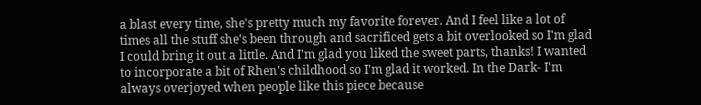a blast every time, she's pretty much my favorite forever. And I feel like a lot of times all the stuff she's been through and sacrificed gets a bit overlooked so I'm glad I could bring it out a little. And I'm glad you liked the sweet parts, thanks! I wanted to incorporate a bit of Rhen's childhood so I'm glad it worked. In the Dark- I'm always overjoyed when people like this piece because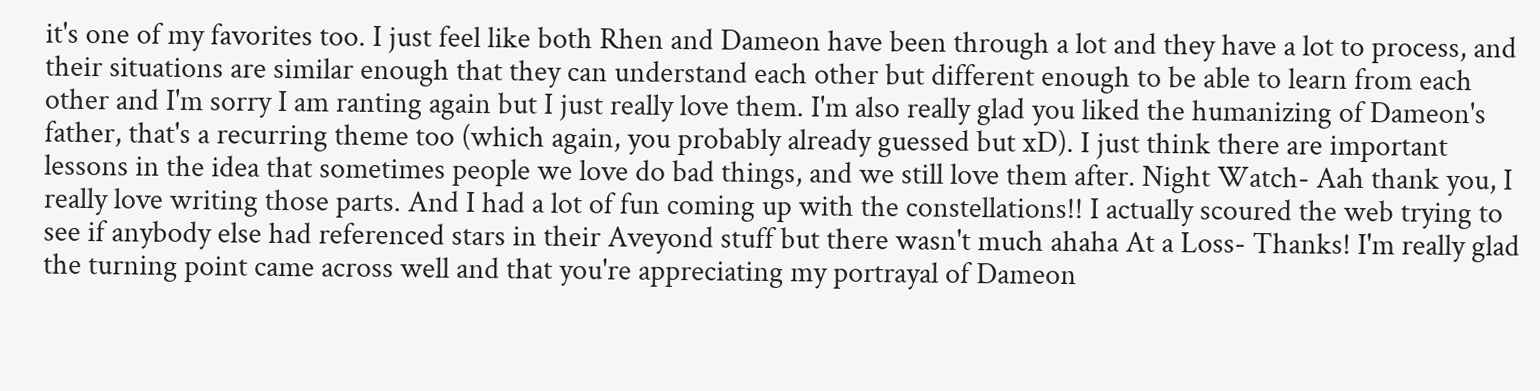it's one of my favorites too. I just feel like both Rhen and Dameon have been through a lot and they have a lot to process, and their situations are similar enough that they can understand each other but different enough to be able to learn from each other and I'm sorry I am ranting again but I just really love them. I'm also really glad you liked the humanizing of Dameon's father, that's a recurring theme too (which again, you probably already guessed but xD). I just think there are important lessons in the idea that sometimes people we love do bad things, and we still love them after. Night Watch- Aah thank you, I really love writing those parts. And I had a lot of fun coming up with the constellations!! I actually scoured the web trying to see if anybody else had referenced stars in their Aveyond stuff but there wasn't much ahaha At a Loss- Thanks! I'm really glad the turning point came across well and that you're appreciating my portrayal of Dameon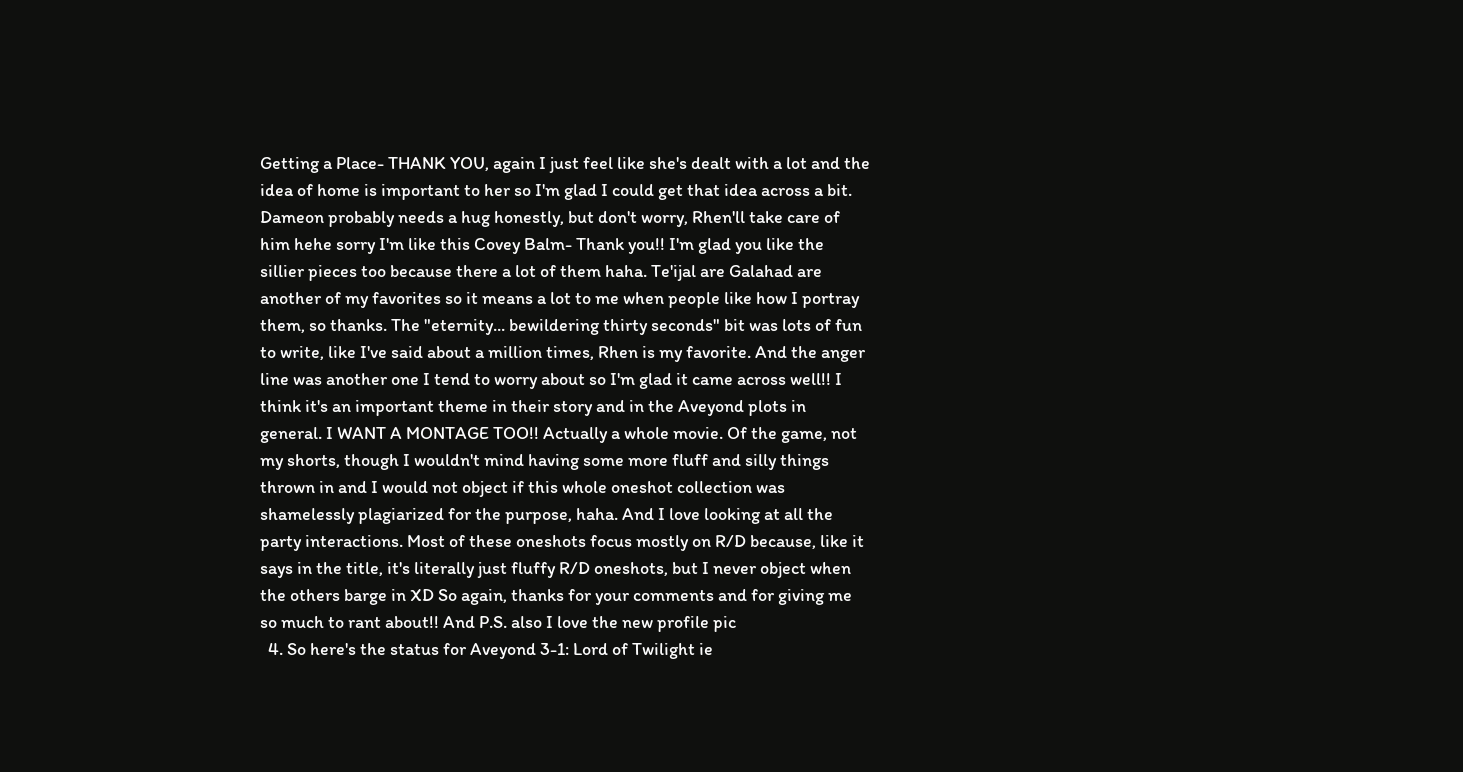Getting a Place- THANK YOU, again I just feel like she's dealt with a lot and the idea of home is important to her so I'm glad I could get that idea across a bit. Dameon probably needs a hug honestly, but don't worry, Rhen'll take care of him hehe sorry I'm like this Covey Balm- Thank you!! I'm glad you like the sillier pieces too because there a lot of them haha. Te'ijal are Galahad are another of my favorites so it means a lot to me when people like how I portray them, so thanks. The "eternity... bewildering thirty seconds" bit was lots of fun to write, like I've said about a million times, Rhen is my favorite. And the anger line was another one I tend to worry about so I'm glad it came across well!! I think it's an important theme in their story and in the Aveyond plots in general. I WANT A MONTAGE TOO!! Actually a whole movie. Of the game, not my shorts, though I wouldn't mind having some more fluff and silly things thrown in and I would not object if this whole oneshot collection was shamelessly plagiarized for the purpose, haha. And I love looking at all the party interactions. Most of these oneshots focus mostly on R/D because, like it says in the title, it's literally just fluffy R/D oneshots, but I never object when the others barge in XD So again, thanks for your comments and for giving me so much to rant about!! And P.S. also I love the new profile pic
  4. So here's the status for Aveyond 3-1: Lord of Twilight ie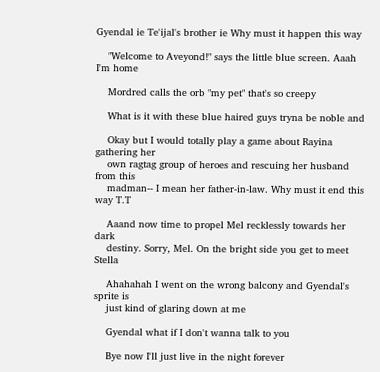Gyendal ie Te'ijal's brother ie Why must it happen this way

    "Welcome to Aveyond!" says the little blue screen. Aaah I'm home

    Mordred calls the orb "my pet" that's so creepy

    What is it with these blue haired guys tryna be noble and

    Okay but I would totally play a game about Rayina gathering her
    own ragtag group of heroes and rescuing her husband from this
    madman-- I mean her father-in-law. Why must it end this way T.T

    Aaand now time to propel Mel recklessly towards her dark
    destiny. Sorry, Mel. On the bright side you get to meet Stella

    Ahahahah I went on the wrong balcony and Gyendal's sprite is
    just kind of glaring down at me

    Gyendal what if I don't wanna talk to you

    Bye now I'll just live in the night forever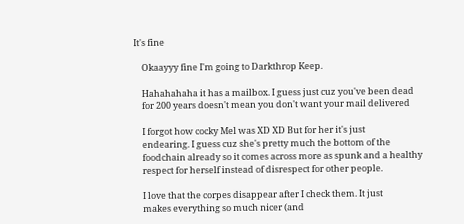It's fine

    Okaayyy fine I'm going to Darkthrop Keep.

    Hahahahaha it has a mailbox. I guess just cuz you've been dead
    for 200 years doesn't mean you don't want your mail delivered

    I forgot how cocky Mel was XD XD But for her it's just
    endearing. I guess cuz she's pretty much the bottom of the
    foodchain already so it comes across more as spunk and a healthy
    respect for herself instead of disrespect for other people.

    I love that the corpes disappear after I check them. It just
    makes everything so much nicer (and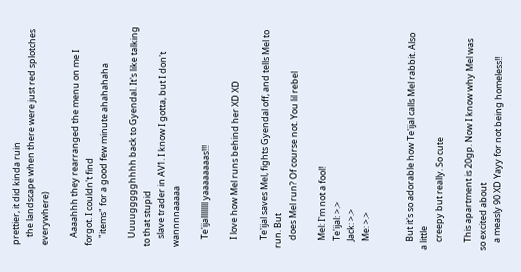prettier, it did kinda ruin
    the landscape when there were just red splotches everywhere)

    Aaaahhh they rearranged the menu on me I forgot. I couldn't find
    "items" for a good few minute ahahahaha

    Uuuuggggghhhh back to Gyendal. It's like talking to that stupid
    slave trader in AV1. I know I gotta, but I don't wannnnaaaaa

    Te'ijallllllll yaaaaaaaas!!!

    I love how Mel runs behind her XD XD

    Te'ijal saves Mel, fights Gyendal off, and tells Mel to run. But
    does Mel run? Of course not. You lil rebel

    Mel: I'm not a fool!
    Te'ijal: >.>
    Jack: >.>
    Me: >.>


    But it's so adorable how Te'ijal calls Mel rabbit. Also a little
    creepy but really. So cute

    This apartment is 20gp. Now I know why Mel was so excited about
    a measly 90 XD Yayy for not being homeless!!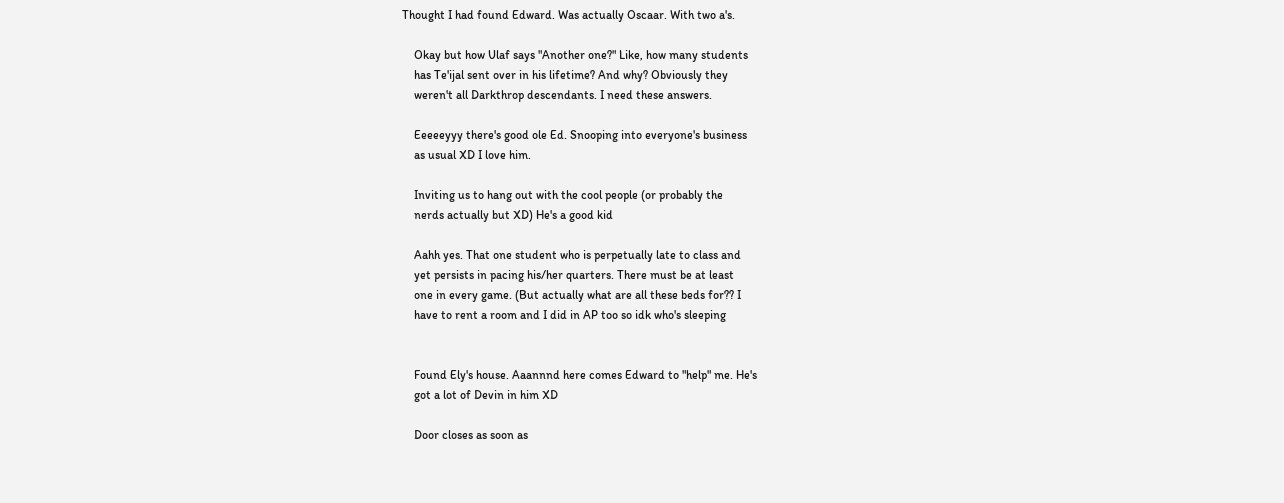Thought I had found Edward. Was actually Oscaar. With two a's.

    Okay but how Ulaf says "Another one?" Like, how many students
    has Te'ijal sent over in his lifetime? And why? Obviously they
    weren't all Darkthrop descendants. I need these answers.

    Eeeeeyyy there's good ole Ed. Snooping into everyone's business
    as usual XD I love him.

    Inviting us to hang out with the cool people (or probably the
    nerds actually but XD) He's a good kid

    Aahh yes. That one student who is perpetually late to class and
    yet persists in pacing his/her quarters. There must be at least
    one in every game. (But actually what are all these beds for?? I
    have to rent a room and I did in AP too so idk who's sleeping


    Found Ely's house. Aaannnd here comes Edward to "help" me. He's
    got a lot of Devin in him XD

    Door closes as soon as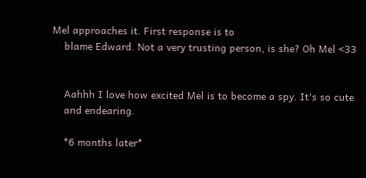Mel approaches it. First response is to
    blame Edward. Not a very trusting person, is she? Oh Mel <33


    Aahhh I love how excited Mel is to become a spy. It's so cute
    and endearing.

    *6 months later*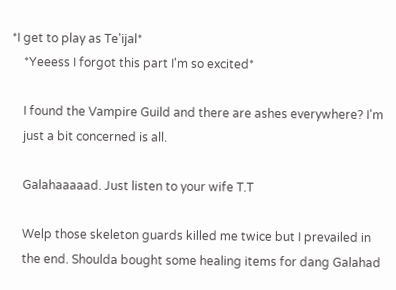*I get to play as Te'ijal*
    *Yeeess I forgot this part I'm so excited*

    I found the Vampire Guild and there are ashes everywhere? I'm
    just a bit concerned is all.

    Galahaaaaad. Just listen to your wife T.T

    Welp those skeleton guards killed me twice but I prevailed in
    the end. Shoulda bought some healing items for dang Galahad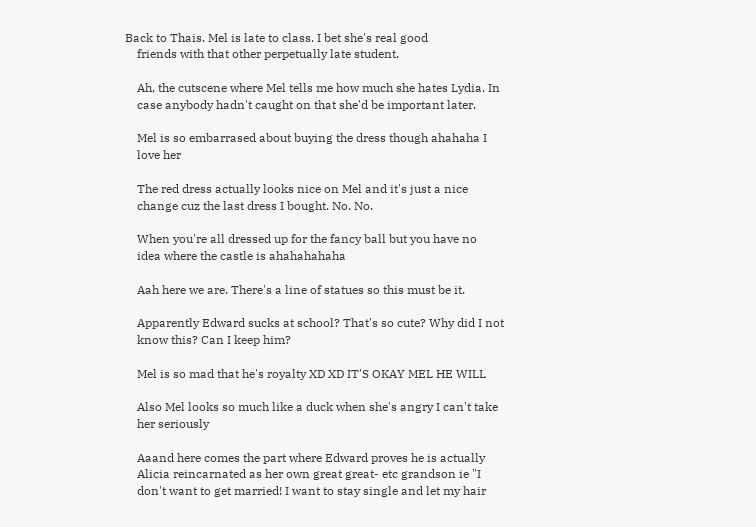Back to Thais. Mel is late to class. I bet she's real good
    friends with that other perpetually late student.

    Ah, the cutscene where Mel tells me how much she hates Lydia. In
    case anybody hadn't caught on that she'd be important later.

    Mel is so embarrased about buying the dress though ahahaha I
    love her

    The red dress actually looks nice on Mel and it's just a nice
    change cuz the last dress I bought. No. No.

    When you're all dressed up for the fancy ball but you have no
    idea where the castle is ahahahahaha

    Aah here we are. There's a line of statues so this must be it.

    Apparently Edward sucks at school? That's so cute? Why did I not
    know this? Can I keep him?

    Mel is so mad that he's royalty XD XD IT'S OKAY MEL HE WILL

    Also Mel looks so much like a duck when she's angry I can't take
    her seriously

    Aaand here comes the part where Edward proves he is actually
    Alicia reincarnated as her own great great- etc grandson ie "I
    don't want to get married! I want to stay single and let my hair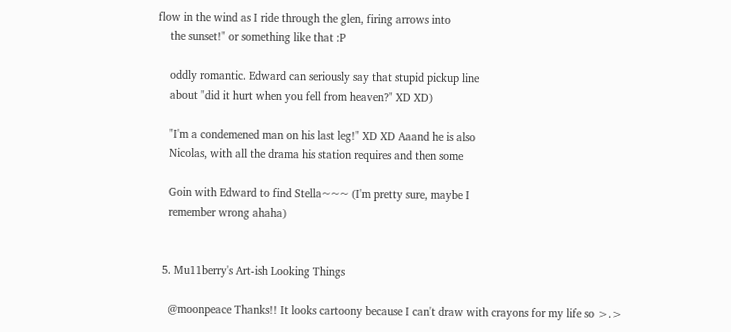flow in the wind as I ride through the glen, firing arrows into
    the sunset!" or something like that :P

    oddly romantic. Edward can seriously say that stupid pickup line
    about "did it hurt when you fell from heaven?" XD XD)

    "I'm a condemened man on his last leg!" XD XD Aaand he is also
    Nicolas, with all the drama his station requires and then some

    Goin with Edward to find Stella~~~ (I'm pretty sure, maybe I
    remember wrong ahaha)


  5. Mu11berry's Art-ish Looking Things

    @moonpeace Thanks!! It looks cartoony because I can't draw with crayons for my life so >.>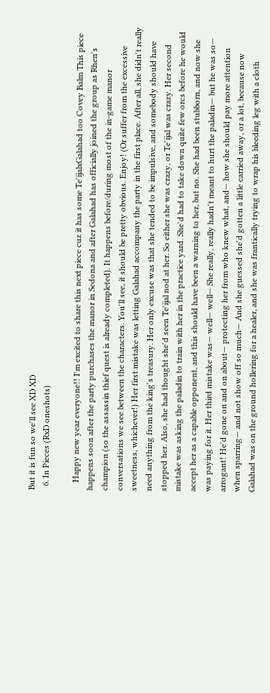But it is fun so we'll see XD XD
  6. In Pieces (RxD oneshots)

    Happy new year everyone!! I'm excited to share this next piece cuz it has some Te'ijalxGalahad too Covey Balm This piece happens soon after the party purchases the manor in Sedona and after Galahad has officially joined the group as Rhen's champion (so the assassin thief quest is already completed). It happens before/during most of the in-game manor conversations we see between the characters. You'll see, it should be pretty obvious. Enjoy! (Or suffer from the excessive sweetness, whichever!) Her first mistake was letting Galahad accompany the party in the first place. After all, she didn't really need anything from the king's treasury. Her only excuse was that she tended to be impulsive, and somebody should have stopped her. Also, she had thought she'd seen Te'ijal nod at her. So either she was crazy, or Te'ijal was crazy. Her second mistake was asking the paladin to train with her in the practice yard. She'd had to take down quite few orcs before he would accept her as a capable opponent, and this should have been a warning to her, but no. She had been stubborn, and now she was paying for it. Her third mistake was— well— well— She really, really hadn't meant to hurt the paladin— but he was so— arrogant! He'd gone on and on about— protecting her from who knew what, and— how she should pay more attention when sparring— and not show off so much— And she guessed she'd gotten a little carried away, or a lot, because now Galahad was on the ground hollering for a healer, and she was frantically trying to wrap his bleeding leg with a cloth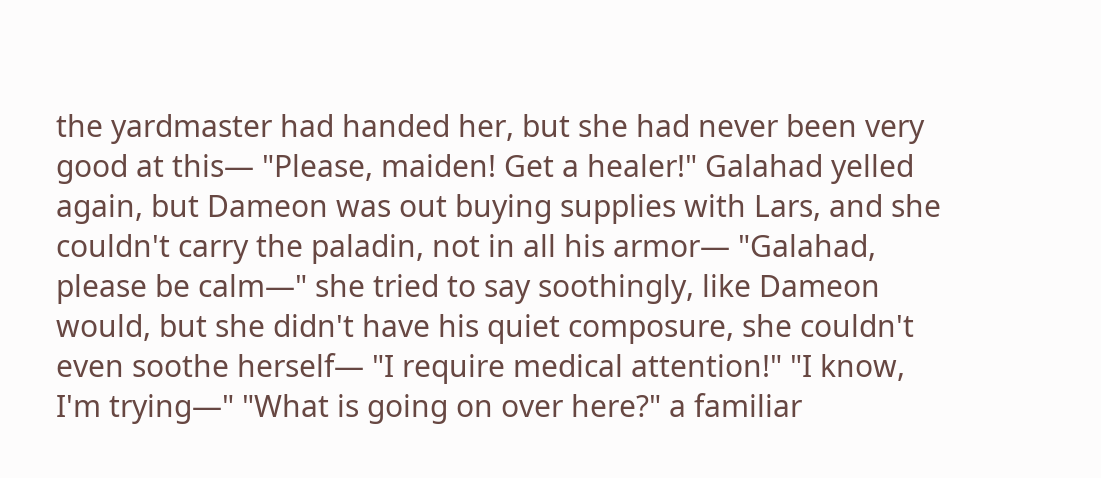the yardmaster had handed her, but she had never been very good at this— "Please, maiden! Get a healer!" Galahad yelled again, but Dameon was out buying supplies with Lars, and she couldn't carry the paladin, not in all his armor— "Galahad, please be calm—" she tried to say soothingly, like Dameon would, but she didn't have his quiet composure, she couldn't even soothe herself— "I require medical attention!" "I know, I'm trying—" "What is going on over here?" a familiar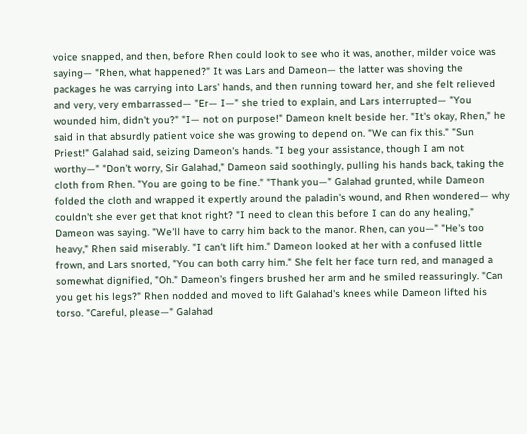voice snapped, and then, before Rhen could look to see who it was, another, milder voice was saying— "Rhen, what happened?" It was Lars and Dameon— the latter was shoving the packages he was carrying into Lars' hands, and then running toward her, and she felt relieved and very, very embarrassed— "Er— I—" she tried to explain, and Lars interrupted— "You wounded him, didn't you?" "I— not on purpose!" Dameon knelt beside her. "It's okay, Rhen," he said in that absurdly patient voice she was growing to depend on. "We can fix this." "Sun Priest!" Galahad said, seizing Dameon's hands. "I beg your assistance, though I am not worthy—" "Don't worry, Sir Galahad," Dameon said soothingly, pulling his hands back, taking the cloth from Rhen. "You are going to be fine." "Thank you—" Galahad grunted, while Dameon folded the cloth and wrapped it expertly around the paladin's wound, and Rhen wondered— why couldn't she ever get that knot right? "I need to clean this before I can do any healing," Dameon was saying. "We'll have to carry him back to the manor. Rhen, can you—" "He's too heavy," Rhen said miserably. "I can't lift him." Dameon looked at her with a confused little frown, and Lars snorted, "You can both carry him." She felt her face turn red, and managed a somewhat dignified, "Oh." Dameon's fingers brushed her arm and he smiled reassuringly. "Can you get his legs?" Rhen nodded and moved to lift Galahad's knees while Dameon lifted his torso. "Careful, please—" Galahad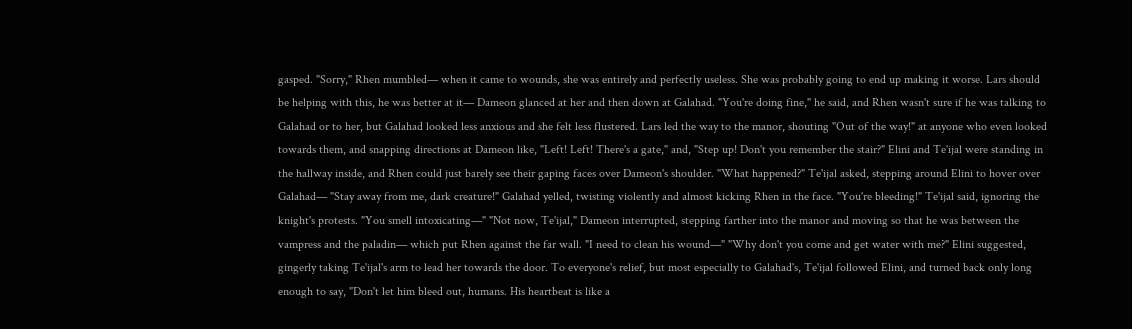gasped. "Sorry," Rhen mumbled— when it came to wounds, she was entirely and perfectly useless. She was probably going to end up making it worse. Lars should be helping with this, he was better at it— Dameon glanced at her and then down at Galahad. "You're doing fine," he said, and Rhen wasn't sure if he was talking to Galahad or to her, but Galahad looked less anxious and she felt less flustered. Lars led the way to the manor, shouting "Out of the way!" at anyone who even looked towards them, and snapping directions at Dameon like, "Left! Left! There's a gate," and, "Step up! Don't you remember the stair?" Elini and Te'ijal were standing in the hallway inside, and Rhen could just barely see their gaping faces over Dameon's shoulder. "What happened?" Te'ijal asked, stepping around Elini to hover over Galahad— "Stay away from me, dark creature!" Galahad yelled, twisting violently and almost kicking Rhen in the face. "You're bleeding!" Te'ijal said, ignoring the knight's protests. "You smell intoxicating—" "Not now, Te'ijal," Dameon interrupted, stepping farther into the manor and moving so that he was between the vampress and the paladin— which put Rhen against the far wall. "I need to clean his wound—" "Why don't you come and get water with me?" Elini suggested, gingerly taking Te'ijal's arm to lead her towards the door. To everyone's relief, but most especially to Galahad's, Te'ijal followed Elini, and turned back only long enough to say, "Don't let him bleed out, humans. His heartbeat is like a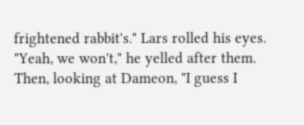frightened rabbit's." Lars rolled his eyes. "Yeah, we won't," he yelled after them. Then, looking at Dameon, "I guess I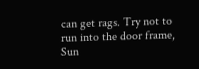can get rags. Try not to run into the door frame, Sun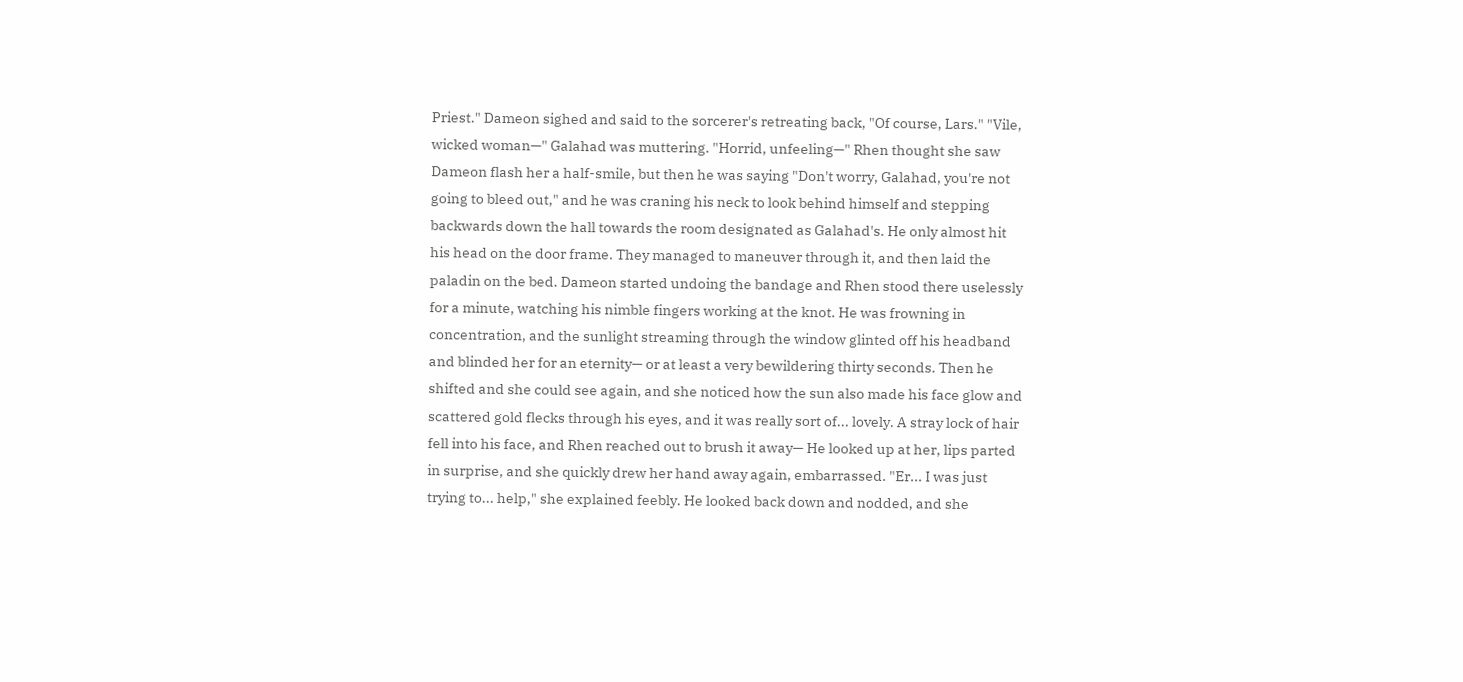Priest." Dameon sighed and said to the sorcerer's retreating back, "Of course, Lars." "Vile, wicked woman—" Galahad was muttering. "Horrid, unfeeling—" Rhen thought she saw Dameon flash her a half-smile, but then he was saying "Don't worry, Galahad, you're not going to bleed out," and he was craning his neck to look behind himself and stepping backwards down the hall towards the room designated as Galahad's. He only almost hit his head on the door frame. They managed to maneuver through it, and then laid the paladin on the bed. Dameon started undoing the bandage and Rhen stood there uselessly for a minute, watching his nimble fingers working at the knot. He was frowning in concentration, and the sunlight streaming through the window glinted off his headband and blinded her for an eternity— or at least a very bewildering thirty seconds. Then he shifted and she could see again, and she noticed how the sun also made his face glow and scattered gold flecks through his eyes, and it was really sort of... lovely. A stray lock of hair fell into his face, and Rhen reached out to brush it away— He looked up at her, lips parted in surprise, and she quickly drew her hand away again, embarrassed. "Er... I was just trying to... help," she explained feebly. He looked back down and nodded, and she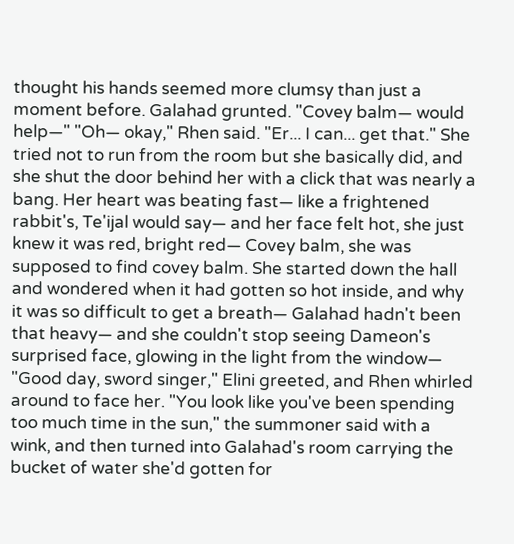thought his hands seemed more clumsy than just a moment before. Galahad grunted. "Covey balm— would help—" "Oh— okay," Rhen said. "Er... I can... get that." She tried not to run from the room but she basically did, and she shut the door behind her with a click that was nearly a bang. Her heart was beating fast— like a frightened rabbit's, Te'ijal would say— and her face felt hot, she just knew it was red, bright red— Covey balm, she was supposed to find covey balm. She started down the hall and wondered when it had gotten so hot inside, and why it was so difficult to get a breath— Galahad hadn't been that heavy— and she couldn't stop seeing Dameon's surprised face, glowing in the light from the window— "Good day, sword singer," Elini greeted, and Rhen whirled around to face her. "You look like you've been spending too much time in the sun," the summoner said with a wink, and then turned into Galahad's room carrying the bucket of water she'd gotten for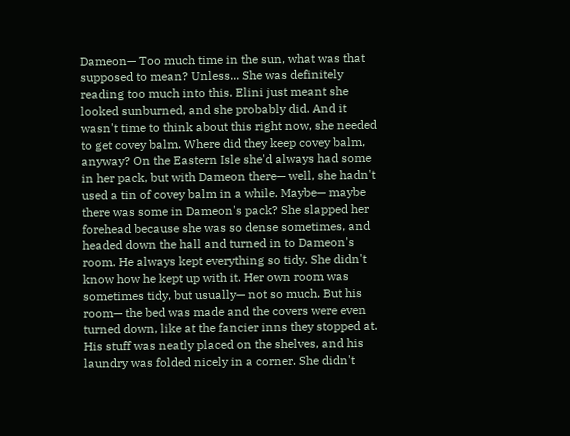Dameon— Too much time in the sun, what was that supposed to mean? Unless... She was definitely reading too much into this. Elini just meant she looked sunburned, and she probably did. And it wasn't time to think about this right now, she needed to get covey balm. Where did they keep covey balm, anyway? On the Eastern Isle she'd always had some in her pack, but with Dameon there— well, she hadn't used a tin of covey balm in a while. Maybe— maybe there was some in Dameon's pack? She slapped her forehead because she was so dense sometimes, and headed down the hall and turned in to Dameon's room. He always kept everything so tidy. She didn't know how he kept up with it. Her own room was sometimes tidy, but usually— not so much. But his room— the bed was made and the covers were even turned down, like at the fancier inns they stopped at. His stuff was neatly placed on the shelves, and his laundry was folded nicely in a corner. She didn't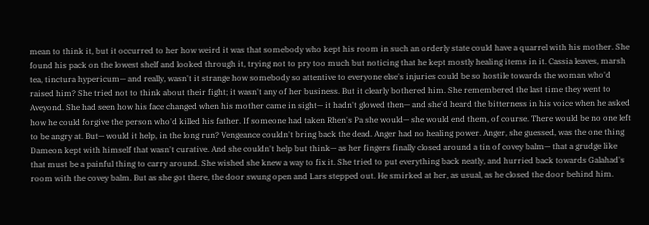mean to think it, but it occurred to her how weird it was that somebody who kept his room in such an orderly state could have a quarrel with his mother. She found his pack on the lowest shelf and looked through it, trying not to pry too much but noticing that he kept mostly healing items in it. Cassia leaves, marsh tea, tinctura hypericum— and really, wasn't it strange how somebody so attentive to everyone else's injuries could be so hostile towards the woman who'd raised him? She tried not to think about their fight; it wasn't any of her business. But it clearly bothered him. She remembered the last time they went to Aveyond. She had seen how his face changed when his mother came in sight— it hadn't glowed then— and she'd heard the bitterness in his voice when he asked how he could forgive the person who'd killed his father. If someone had taken Rhen's Pa she would— she would end them, of course. There would be no one left to be angry at. But— would it help, in the long run? Vengeance couldn't bring back the dead. Anger had no healing power. Anger, she guessed, was the one thing Dameon kept with himself that wasn't curative. And she couldn't help but think— as her fingers finally closed around a tin of covey balm— that a grudge like that must be a painful thing to carry around. She wished she knew a way to fix it. She tried to put everything back neatly, and hurried back towards Galahad's room with the covey balm. But as she got there, the door swung open and Lars stepped out. He smirked at her, as usual, as he closed the door behind him.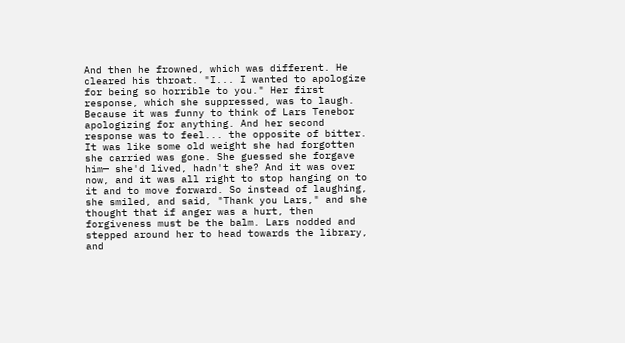And then he frowned, which was different. He cleared his throat. "I... I wanted to apologize for being so horrible to you." Her first response, which she suppressed, was to laugh. Because it was funny to think of Lars Tenebor apologizing for anything. And her second response was to feel... the opposite of bitter. It was like some old weight she had forgotten she carried was gone. She guessed she forgave him— she'd lived, hadn't she? And it was over now, and it was all right to stop hanging on to it and to move forward. So instead of laughing, she smiled, and said, "Thank you Lars," and she thought that if anger was a hurt, then forgiveness must be the balm. Lars nodded and stepped around her to head towards the library, and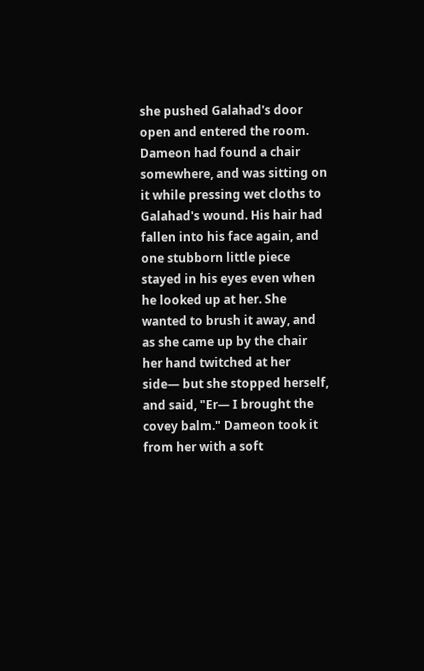she pushed Galahad's door open and entered the room. Dameon had found a chair somewhere, and was sitting on it while pressing wet cloths to Galahad's wound. His hair had fallen into his face again, and one stubborn little piece stayed in his eyes even when he looked up at her. She wanted to brush it away, and as she came up by the chair her hand twitched at her side— but she stopped herself, and said, "Er— I brought the covey balm." Dameon took it from her with a soft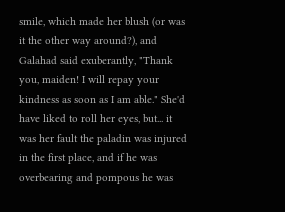smile, which made her blush (or was it the other way around?), and Galahad said exuberantly, "Thank you, maiden! I will repay your kindness as soon as I am able." She'd have liked to roll her eyes, but... it was her fault the paladin was injured in the first place, and if he was overbearing and pompous he was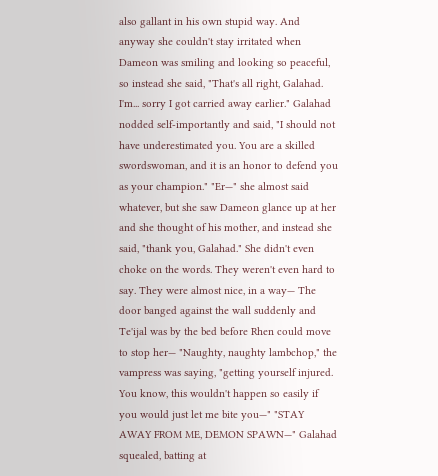also gallant in his own stupid way. And anyway she couldn't stay irritated when Dameon was smiling and looking so peaceful, so instead she said, "That's all right, Galahad. I'm... sorry I got carried away earlier." Galahad nodded self-importantly and said, "I should not have underestimated you. You are a skilled swordswoman, and it is an honor to defend you as your champion." "Er—" she almost said whatever, but she saw Dameon glance up at her and she thought of his mother, and instead she said, "thank you, Galahad." She didn't even choke on the words. They weren't even hard to say. They were almost nice, in a way— The door banged against the wall suddenly and Te'ijal was by the bed before Rhen could move to stop her— "Naughty, naughty lambchop," the vampress was saying, "getting yourself injured. You know, this wouldn't happen so easily if you would just let me bite you—" "STAY AWAY FROM ME, DEMON SPAWN—" Galahad squealed, batting at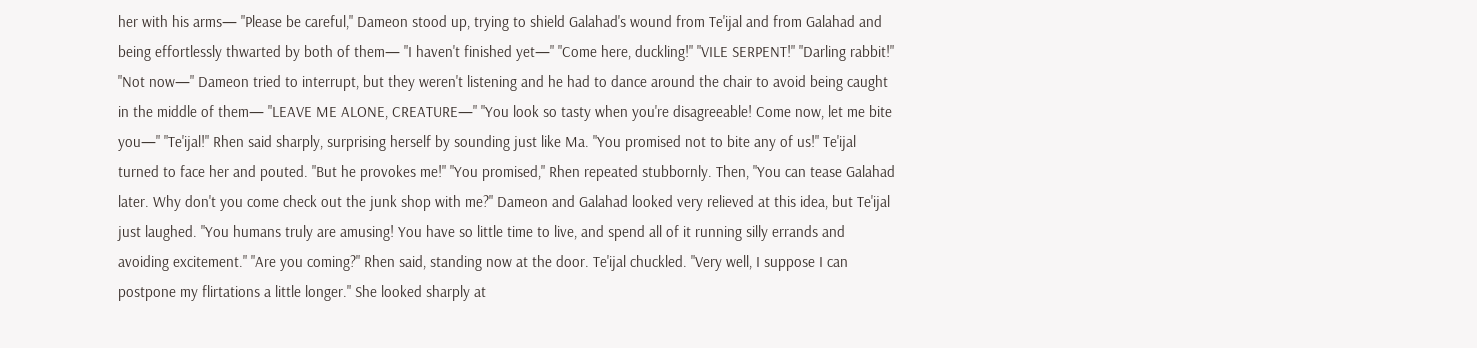her with his arms— "Please be careful," Dameon stood up, trying to shield Galahad's wound from Te'ijal and from Galahad and being effortlessly thwarted by both of them— "I haven't finished yet—" "Come here, duckling!" "VILE SERPENT!" "Darling rabbit!" "Not now—" Dameon tried to interrupt, but they weren't listening and he had to dance around the chair to avoid being caught in the middle of them— "LEAVE ME ALONE, CREATURE—" "You look so tasty when you're disagreeable! Come now, let me bite you—" "Te'ijal!" Rhen said sharply, surprising herself by sounding just like Ma. "You promised not to bite any of us!" Te'ijal turned to face her and pouted. "But he provokes me!" "You promised," Rhen repeated stubbornly. Then, "You can tease Galahad later. Why don't you come check out the junk shop with me?" Dameon and Galahad looked very relieved at this idea, but Te'ijal just laughed. "You humans truly are amusing! You have so little time to live, and spend all of it running silly errands and avoiding excitement." "Are you coming?" Rhen said, standing now at the door. Te'ijal chuckled. "Very well, I suppose I can postpone my flirtations a little longer." She looked sharply at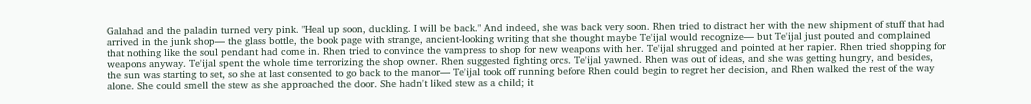Galahad and the paladin turned very pink. "Heal up soon, duckling. I will be back." And indeed, she was back very soon. Rhen tried to distract her with the new shipment of stuff that had arrived in the junk shop— the glass bottle, the book page with strange, ancient-looking writing that she thought maybe Te'ijal would recognize— but Te'ijal just pouted and complained that nothing like the soul pendant had come in. Rhen tried to convince the vampress to shop for new weapons with her. Te'ijal shrugged and pointed at her rapier. Rhen tried shopping for weapons anyway. Te'ijal spent the whole time terrorizing the shop owner. Rhen suggested fighting orcs. Te'ijal yawned. Rhen was out of ideas, and she was getting hungry, and besides, the sun was starting to set, so she at last consented to go back to the manor— Te'ijal took off running before Rhen could begin to regret her decision, and Rhen walked the rest of the way alone. She could smell the stew as she approached the door. She hadn't liked stew as a child; it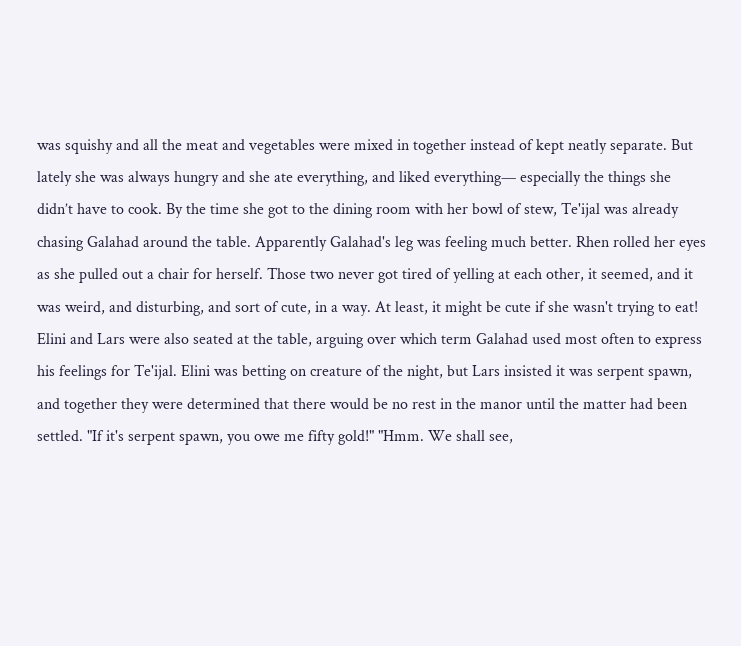was squishy and all the meat and vegetables were mixed in together instead of kept neatly separate. But lately she was always hungry and she ate everything, and liked everything— especially the things she didn’t have to cook. By the time she got to the dining room with her bowl of stew, Te'ijal was already chasing Galahad around the table. Apparently Galahad's leg was feeling much better. Rhen rolled her eyes as she pulled out a chair for herself. Those two never got tired of yelling at each other, it seemed, and it was weird, and disturbing, and sort of cute, in a way. At least, it might be cute if she wasn't trying to eat! Elini and Lars were also seated at the table, arguing over which term Galahad used most often to express his feelings for Te'ijal. Elini was betting on creature of the night, but Lars insisted it was serpent spawn, and together they were determined that there would be no rest in the manor until the matter had been settled. "If it's serpent spawn, you owe me fifty gold!" "Hmm. We shall see,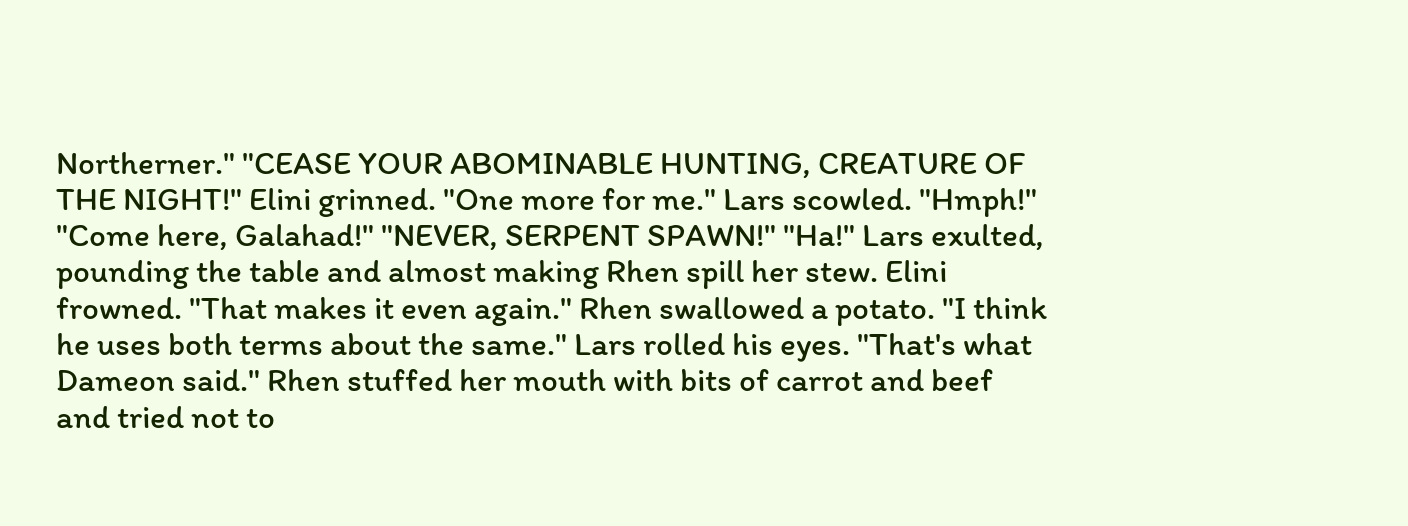Northerner." "CEASE YOUR ABOMINABLE HUNTING, CREATURE OF THE NIGHT!" Elini grinned. "One more for me." Lars scowled. "Hmph!" "Come here, Galahad!" "NEVER, SERPENT SPAWN!" "Ha!" Lars exulted, pounding the table and almost making Rhen spill her stew. Elini frowned. "That makes it even again." Rhen swallowed a potato. "I think he uses both terms about the same." Lars rolled his eyes. "That's what Dameon said." Rhen stuffed her mouth with bits of carrot and beef and tried not to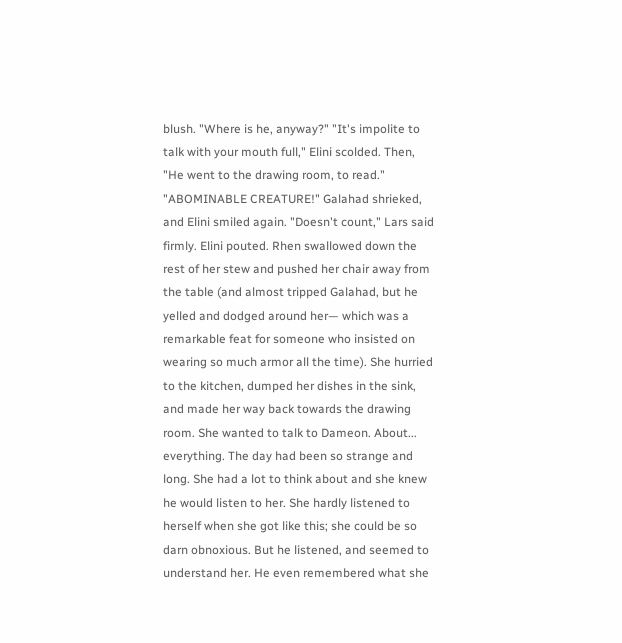blush. "Where is he, anyway?" "It's impolite to talk with your mouth full," Elini scolded. Then, "He went to the drawing room, to read." "ABOMINABLE CREATURE!" Galahad shrieked, and Elini smiled again. "Doesn't count," Lars said firmly. Elini pouted. Rhen swallowed down the rest of her stew and pushed her chair away from the table (and almost tripped Galahad, but he yelled and dodged around her— which was a remarkable feat for someone who insisted on wearing so much armor all the time). She hurried to the kitchen, dumped her dishes in the sink, and made her way back towards the drawing room. She wanted to talk to Dameon. About... everything. The day had been so strange and long. She had a lot to think about and she knew he would listen to her. She hardly listened to herself when she got like this; she could be so darn obnoxious. But he listened, and seemed to understand her. He even remembered what she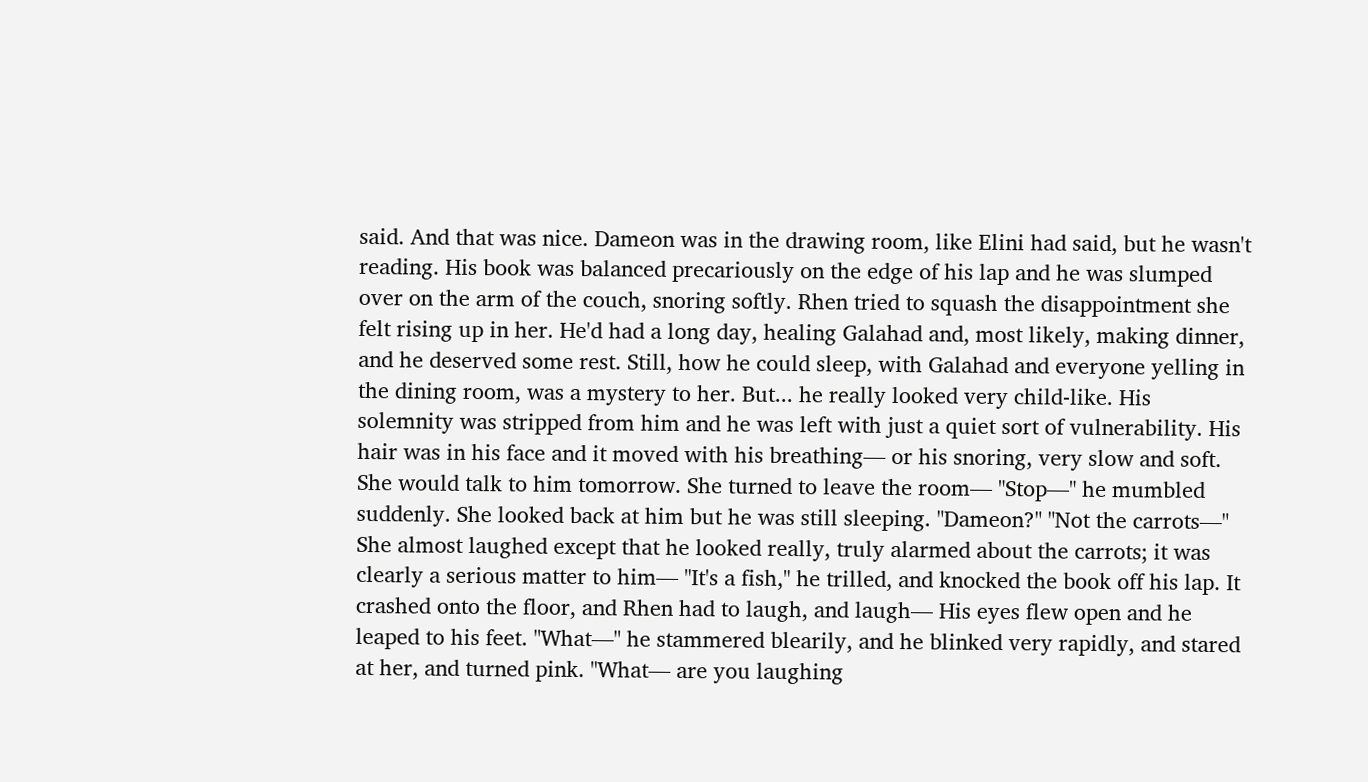said. And that was nice. Dameon was in the drawing room, like Elini had said, but he wasn't reading. His book was balanced precariously on the edge of his lap and he was slumped over on the arm of the couch, snoring softly. Rhen tried to squash the disappointment she felt rising up in her. He'd had a long day, healing Galahad and, most likely, making dinner, and he deserved some rest. Still, how he could sleep, with Galahad and everyone yelling in the dining room, was a mystery to her. But... he really looked very child-like. His solemnity was stripped from him and he was left with just a quiet sort of vulnerability. His hair was in his face and it moved with his breathing— or his snoring, very slow and soft. She would talk to him tomorrow. She turned to leave the room— "Stop—" he mumbled suddenly. She looked back at him but he was still sleeping. "Dameon?" "Not the carrots—" She almost laughed except that he looked really, truly alarmed about the carrots; it was clearly a serious matter to him— "It's a fish," he trilled, and knocked the book off his lap. It crashed onto the floor, and Rhen had to laugh, and laugh— His eyes flew open and he leaped to his feet. "What—" he stammered blearily, and he blinked very rapidly, and stared at her, and turned pink. "What— are you laughing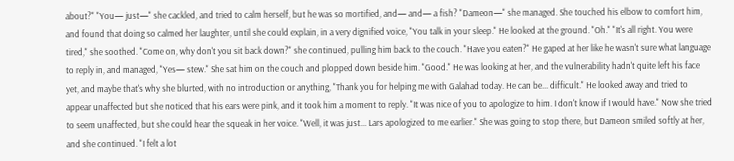about?" "You— just—" she cackled, and tried to calm herself, but he was so mortified, and— and— a fish? "Dameon—" she managed. She touched his elbow to comfort him, and found that doing so calmed her laughter, until she could explain, in a very dignified voice, "You talk in your sleep." He looked at the ground. "Oh." "It's all right. You were tired," she soothed. "Come on, why don't you sit back down?" she continued, pulling him back to the couch. "Have you eaten?" He gaped at her like he wasn't sure what language to reply in, and managed, "Yes— stew." She sat him on the couch and plopped down beside him. "Good." He was looking at her, and the vulnerability hadn't quite left his face yet, and maybe that's why she blurted, with no introduction or anything, "Thank you for helping me with Galahad today. He can be... difficult." He looked away and tried to appear unaffected but she noticed that his ears were pink, and it took him a moment to reply. "It was nice of you to apologize to him. I don't know if I would have." Now she tried to seem unaffected, but she could hear the squeak in her voice. "Well, it was just... Lars apologized to me earlier." She was going to stop there, but Dameon smiled softly at her, and she continued. "I felt a lot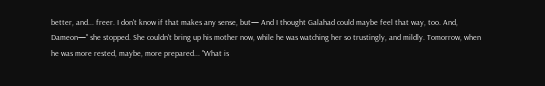better, and... freer. I don't know if that makes any sense, but— And I thought Galahad could maybe feel that way, too. And, Dameon—" she stopped. She couldn't bring up his mother now, while he was watching her so trustingly, and mildly. Tomorrow, when he was more rested, maybe, more prepared... "What is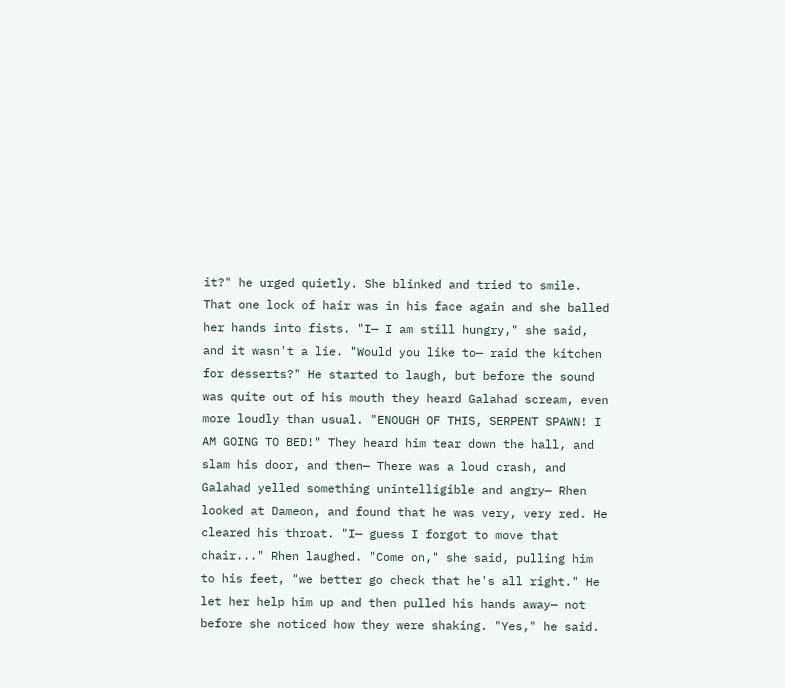it?" he urged quietly. She blinked and tried to smile. That one lock of hair was in his face again and she balled her hands into fists. "I— I am still hungry," she said, and it wasn't a lie. "Would you like to— raid the kitchen for desserts?" He started to laugh, but before the sound was quite out of his mouth they heard Galahad scream, even more loudly than usual. "ENOUGH OF THIS, SERPENT SPAWN! I AM GOING TO BED!" They heard him tear down the hall, and slam his door, and then— There was a loud crash, and Galahad yelled something unintelligible and angry— Rhen looked at Dameon, and found that he was very, very red. He cleared his throat. "I— guess I forgot to move that chair..." Rhen laughed. "Come on," she said, pulling him to his feet, "we better go check that he's all right." He let her help him up and then pulled his hands away— not before she noticed how they were shaking. "Yes," he said.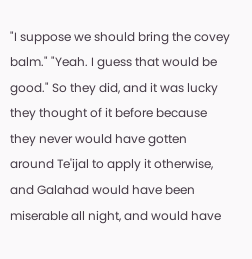"I suppose we should bring the covey balm." "Yeah. I guess that would be good." So they did, and it was lucky they thought of it before because they never would have gotten around Te'ijal to apply it otherwise, and Galahad would have been miserable all night, and would have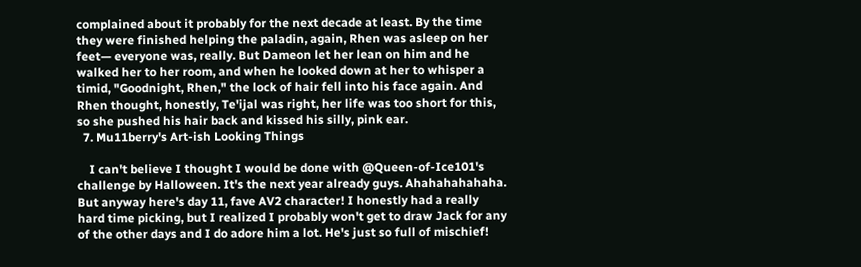complained about it probably for the next decade at least. By the time they were finished helping the paladin, again, Rhen was asleep on her feet— everyone was, really. But Dameon let her lean on him and he walked her to her room, and when he looked down at her to whisper a timid, "Goodnight, Rhen," the lock of hair fell into his face again. And Rhen thought, honestly, Te'ijal was right, her life was too short for this, so she pushed his hair back and kissed his silly, pink ear.
  7. Mu11berry's Art-ish Looking Things

    I can't believe I thought I would be done with @Queen-of-Ice101's challenge by Halloween. It's the next year already guys. Ahahahahahaha. But anyway here's day 11, fave AV2 character! I honestly had a really hard time picking, but I realized I probably won't get to draw Jack for any of the other days and I do adore him a lot. He's just so full of mischief!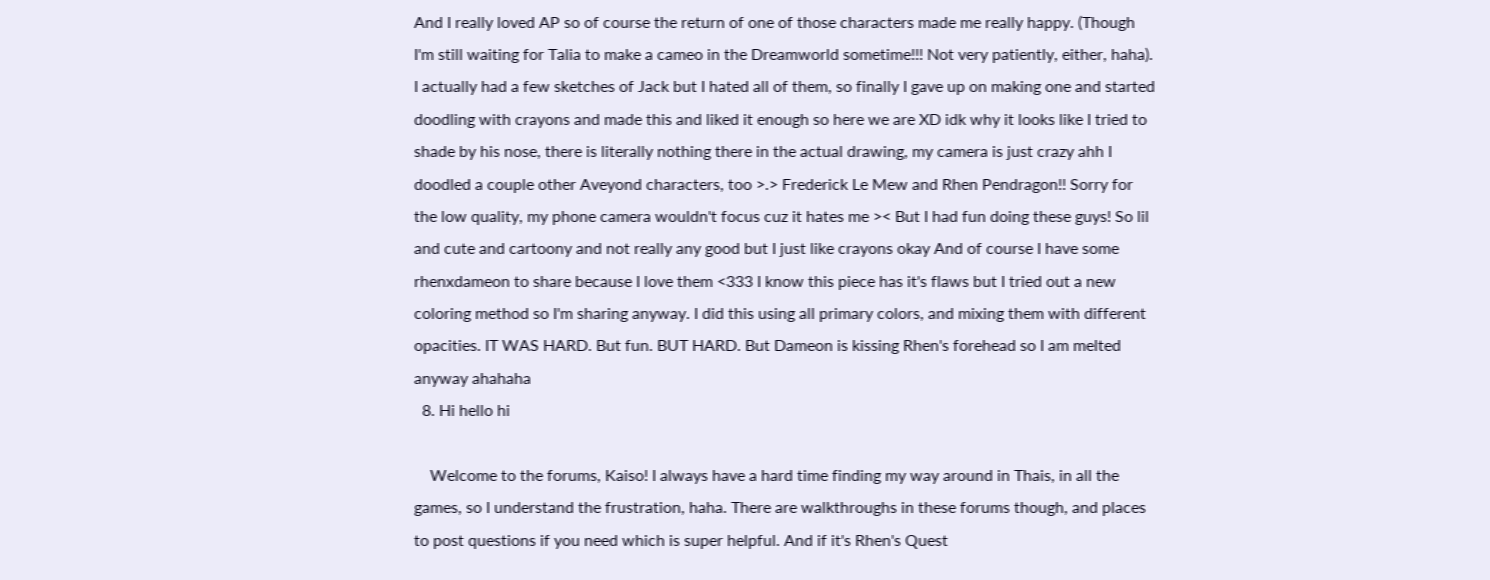And I really loved AP so of course the return of one of those characters made me really happy. (Though I'm still waiting for Talia to make a cameo in the Dreamworld sometime!!! Not very patiently, either, haha). I actually had a few sketches of Jack but I hated all of them, so finally I gave up on making one and started doodling with crayons and made this and liked it enough so here we are XD idk why it looks like I tried to shade by his nose, there is literally nothing there in the actual drawing, my camera is just crazy ahh I doodled a couple other Aveyond characters, too >.> Frederick Le Mew and Rhen Pendragon!! Sorry for the low quality, my phone camera wouldn't focus cuz it hates me >< But I had fun doing these guys! So lil and cute and cartoony and not really any good but I just like crayons okay And of course I have some rhenxdameon to share because I love them <333 I know this piece has it's flaws but I tried out a new coloring method so I'm sharing anyway. I did this using all primary colors, and mixing them with different opacities. IT WAS HARD. But fun. BUT HARD. But Dameon is kissing Rhen's forehead so I am melted anyway ahahaha
  8. Hi hello hi

    Welcome to the forums, Kaiso! I always have a hard time finding my way around in Thais, in all the games, so I understand the frustration, haha. There are walkthroughs in these forums though, and places to post questions if you need which is super helpful. And if it's Rhen's Quest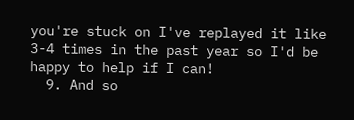you're stuck on I've replayed it like 3-4 times in the past year so I'd be happy to help if I can!
  9. And so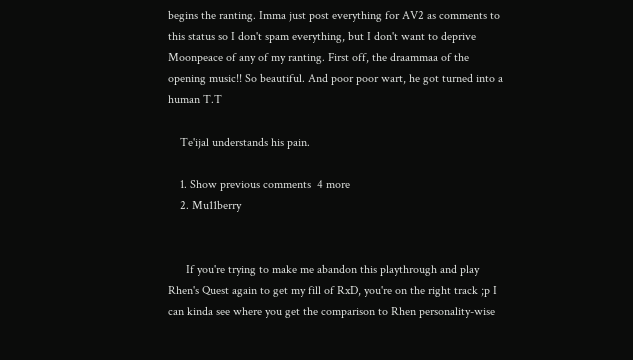begins the ranting. Imma just post everything for AV2 as comments to this status so I don't spam everything, but I don't want to deprive Moonpeace of any of my ranting. First off, the draammaa of the opening music!! So beautiful. And poor poor wart, he got turned into a human T.T

    Te'ijal understands his pain.

    1. Show previous comments  4 more
    2. Mu11berry


      If you're trying to make me abandon this playthrough and play Rhen's Quest again to get my fill of RxD, you're on the right track ;p I can kinda see where you get the comparison to Rhen personality-wise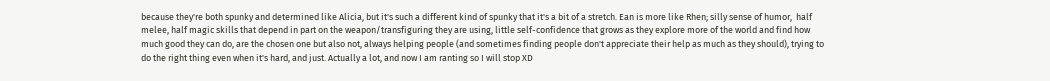because they're both spunky and determined like Alicia, but it's such a different kind of spunky that it's a bit of a stretch. Ean is more like Rhen; silly sense of humor,  half melee, half magic skills that depend in part on the weapon/transfiguring they are using, little self-confidence that grows as they explore more of the world and find how much good they can do, are the chosen one but also not, always helping people (and sometimes finding people don't appreciate their help as much as they should), trying to do the right thing even when it's hard, and just. Actually a lot, and now I am ranting so I will stop XD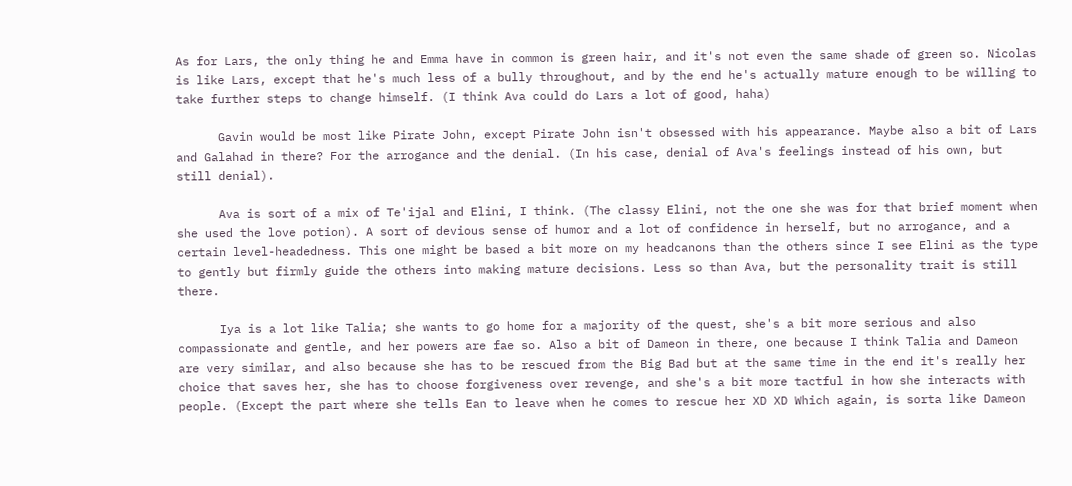As for Lars, the only thing he and Emma have in common is green hair, and it's not even the same shade of green so. Nicolas is like Lars, except that he's much less of a bully throughout, and by the end he's actually mature enough to be willing to take further steps to change himself. (I think Ava could do Lars a lot of good, haha)

      Gavin would be most like Pirate John, except Pirate John isn't obsessed with his appearance. Maybe also a bit of Lars and Galahad in there? For the arrogance and the denial. (In his case, denial of Ava's feelings instead of his own, but still denial).

      Ava is sort of a mix of Te'ijal and Elini, I think. (The classy Elini, not the one she was for that brief moment when she used the love potion). A sort of devious sense of humor and a lot of confidence in herself, but no arrogance, and a certain level-headedness. This one might be based a bit more on my headcanons than the others since I see Elini as the type to gently but firmly guide the others into making mature decisions. Less so than Ava, but the personality trait is still there.

      Iya is a lot like Talia; she wants to go home for a majority of the quest, she's a bit more serious and also compassionate and gentle, and her powers are fae so. Also a bit of Dameon in there, one because I think Talia and Dameon are very similar, and also because she has to be rescued from the Big Bad but at the same time in the end it's really her choice that saves her, she has to choose forgiveness over revenge, and she's a bit more tactful in how she interacts with people. (Except the part where she tells Ean to leave when he comes to rescue her XD XD Which again, is sorta like Dameon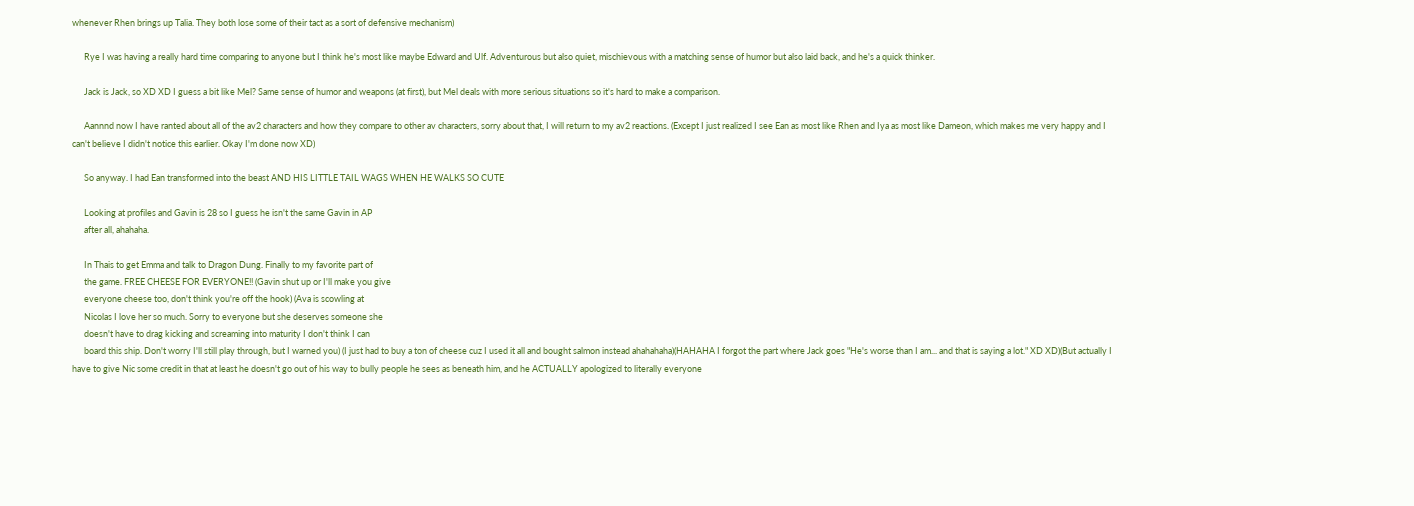whenever Rhen brings up Talia. They both lose some of their tact as a sort of defensive mechanism)

      Rye I was having a really hard time comparing to anyone but I think he's most like maybe Edward and Ulf. Adventurous but also quiet, mischievous with a matching sense of humor but also laid back, and he's a quick thinker.

      Jack is Jack, so XD XD I guess a bit like Mel? Same sense of humor and weapons (at first), but Mel deals with more serious situations so it's hard to make a comparison.

      Aannnd now I have ranted about all of the av2 characters and how they compare to other av characters, sorry about that, I will return to my av2 reactions. (Except I just realized I see Ean as most like Rhen and Iya as most like Dameon, which makes me very happy and I can't believe I didn't notice this earlier. Okay I'm done now XD)

      So anyway. I had Ean transformed into the beast AND HIS LITTLE TAIL WAGS WHEN HE WALKS SO CUTE

      Looking at profiles and Gavin is 28 so I guess he isn't the same Gavin in AP
      after all, ahahaha.

      In Thais to get Emma and talk to Dragon Dung. Finally to my favorite part of
      the game. FREE CHEESE FOR EVERYONE!! (Gavin shut up or I'll make you give
      everyone cheese too, don't think you're off the hook) (Ava is scowling at
      Nicolas I love her so much. Sorry to everyone but she deserves someone she
      doesn't have to drag kicking and screaming into maturity I don't think I can
      board this ship. Don't worry I'll still play through, but I warned you) (I just had to buy a ton of cheese cuz I used it all and bought salmon instead ahahahaha)(HAHAHA I forgot the part where Jack goes "He's worse than I am... and that is saying a lot." XD XD)(But actually I have to give Nic some credit in that at least he doesn't go out of his way to bully people he sees as beneath him, and he ACTUALLY apologized to literally everyone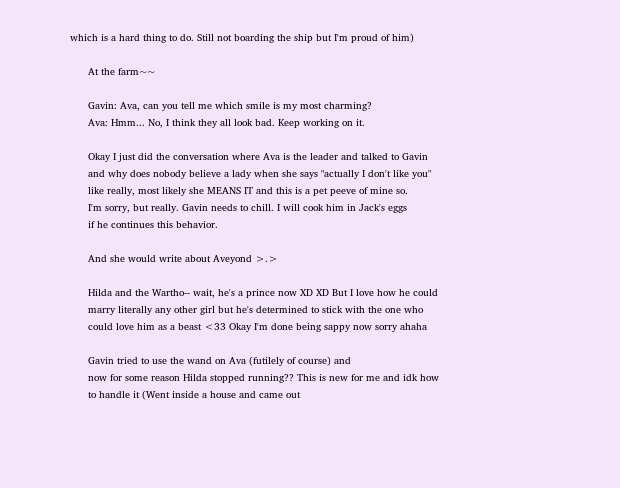which is a hard thing to do. Still not boarding the ship but I'm proud of him)

      At the farm~~

      Gavin: Ava, can you tell me which smile is my most charming?
      Ava: Hmm... No, I think they all look bad. Keep working on it.

      Okay I just did the conversation where Ava is the leader and talked to Gavin
      and why does nobody believe a lady when she says "actually I don't like you"
      like really, most likely she MEANS IT and this is a pet peeve of mine so.
      I'm sorry, but really. Gavin needs to chill. I will cook him in Jack's eggs
      if he continues this behavior.

      And she would write about Aveyond >.>

      Hilda and the Wartho-- wait, he's a prince now XD XD But I love how he could
      marry literally any other girl but he's determined to stick with the one who
      could love him as a beast <33 Okay I'm done being sappy now sorry ahaha

      Gavin tried to use the wand on Ava (futilely of course) and
      now for some reason Hilda stopped running?? This is new for me and idk how
      to handle it (Went inside a house and came out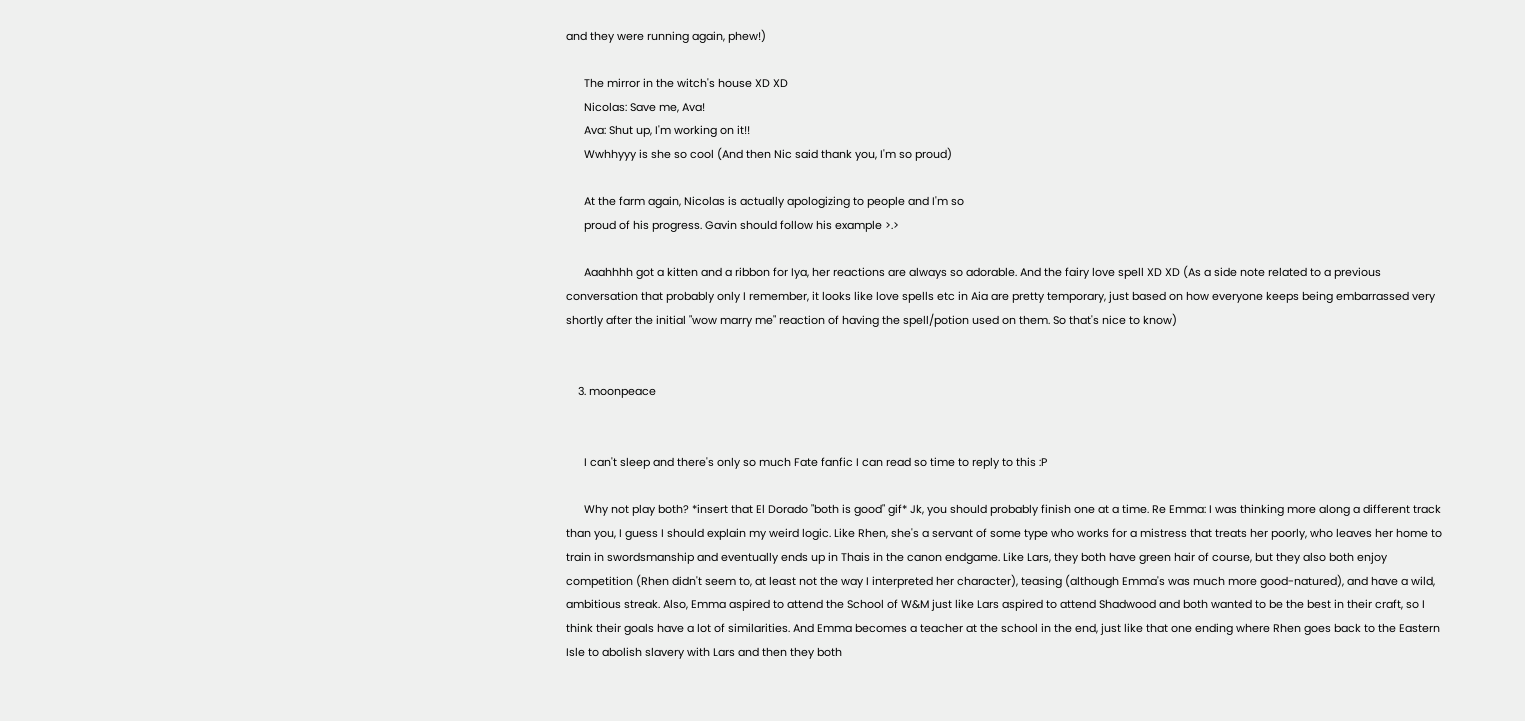and they were running again, phew!)

      The mirror in the witch's house XD XD
      Nicolas: Save me, Ava!
      Ava: Shut up, I'm working on it!!
      Wwhhyyy is she so cool (And then Nic said thank you, I'm so proud)

      At the farm again, Nicolas is actually apologizing to people and I'm so
      proud of his progress. Gavin should follow his example >.>

      Aaahhhh got a kitten and a ribbon for Iya, her reactions are always so adorable. And the fairy love spell XD XD (As a side note related to a previous conversation that probably only I remember, it looks like love spells etc in Aia are pretty temporary, just based on how everyone keeps being embarrassed very shortly after the initial "wow marry me" reaction of having the spell/potion used on them. So that's nice to know)


    3. moonpeace


      I can't sleep and there's only so much Fate fanfic I can read so time to reply to this :P

      Why not play both? *insert that El Dorado "both is good" gif* Jk, you should probably finish one at a time. Re Emma: I was thinking more along a different track than you, I guess I should explain my weird logic. Like Rhen, she's a servant of some type who works for a mistress that treats her poorly, who leaves her home to train in swordsmanship and eventually ends up in Thais in the canon endgame. Like Lars, they both have green hair of course, but they also both enjoy competition (Rhen didn't seem to, at least not the way I interpreted her character), teasing (although Emma's was much more good-natured), and have a wild, ambitious streak. Also, Emma aspired to attend the School of W&M just like Lars aspired to attend Shadwood and both wanted to be the best in their craft, so I think their goals have a lot of similarities. And Emma becomes a teacher at the school in the end, just like that one ending where Rhen goes back to the Eastern Isle to abolish slavery with Lars and then they both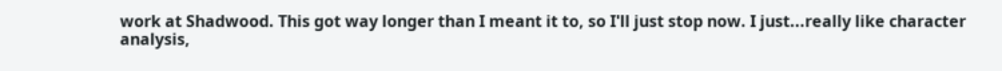work at Shadwood. This got way longer than I meant it to, so I'll just stop now. I just...really like character analysis,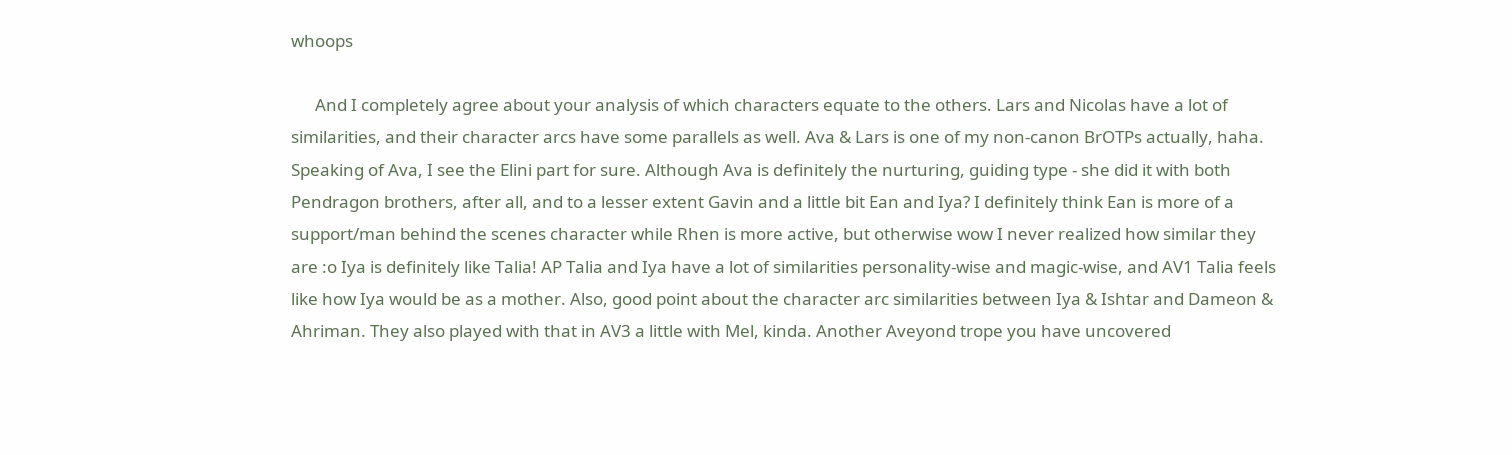whoops

      And I completely agree about your analysis of which characters equate to the others. Lars and Nicolas have a lot of similarities, and their character arcs have some parallels as well. Ava & Lars is one of my non-canon BrOTPs actually, haha. Speaking of Ava, I see the Elini part for sure. Although Ava is definitely the nurturing, guiding type - she did it with both Pendragon brothers, after all, and to a lesser extent Gavin and a little bit Ean and Iya? I definitely think Ean is more of a support/man behind the scenes character while Rhen is more active, but otherwise wow I never realized how similar they are :o Iya is definitely like Talia! AP Talia and Iya have a lot of similarities personality-wise and magic-wise, and AV1 Talia feels like how Iya would be as a mother. Also, good point about the character arc similarities between Iya & Ishtar and Dameon & Ahriman. They also played with that in AV3 a little with Mel, kinda. Another Aveyond trope you have uncovered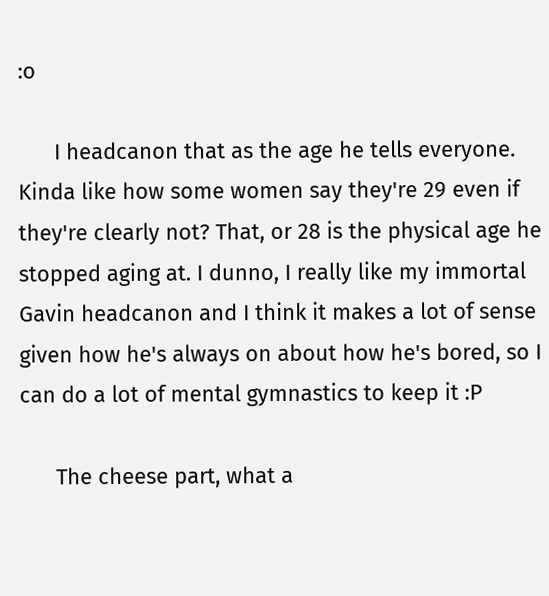:o

      I headcanon that as the age he tells everyone. Kinda like how some women say they're 29 even if they're clearly not? That, or 28 is the physical age he stopped aging at. I dunno, I really like my immortal Gavin headcanon and I think it makes a lot of sense given how he's always on about how he's bored, so I can do a lot of mental gymnastics to keep it :P

      The cheese part, what a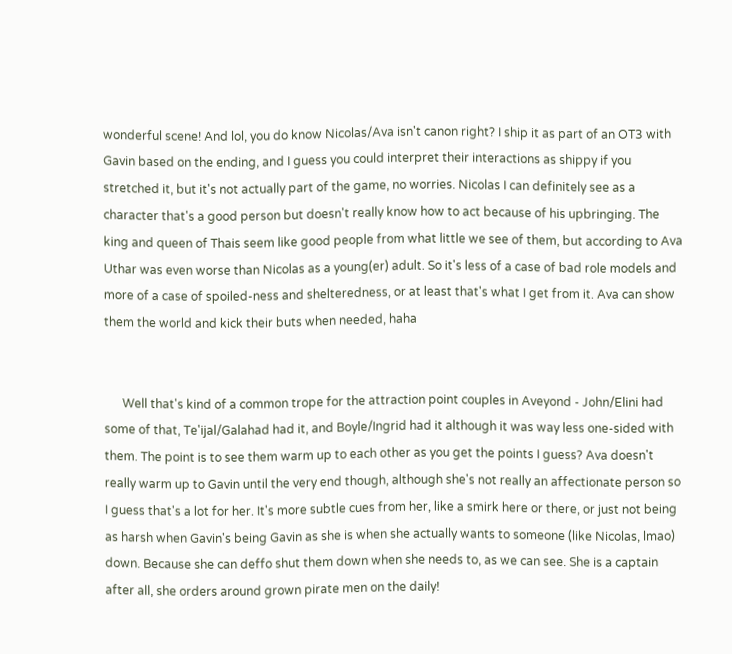wonderful scene! And lol, you do know Nicolas/Ava isn't canon right? I ship it as part of an OT3 with Gavin based on the ending, and I guess you could interpret their interactions as shippy if you stretched it, but it's not actually part of the game, no worries. Nicolas I can definitely see as a character that's a good person but doesn't really know how to act because of his upbringing. The king and queen of Thais seem like good people from what little we see of them, but according to Ava Uthar was even worse than Nicolas as a young(er) adult. So it's less of a case of bad role models and more of a case of spoiled-ness and shelteredness, or at least that's what I get from it. Ava can show them the world and kick their buts when needed, haha


      Well that's kind of a common trope for the attraction point couples in Aveyond - John/Elini had some of that, Te'ijal/Galahad had it, and Boyle/Ingrid had it although it was way less one-sided with them. The point is to see them warm up to each other as you get the points I guess? Ava doesn't really warm up to Gavin until the very end though, although she's not really an affectionate person so I guess that's a lot for her. It's more subtle cues from her, like a smirk here or there, or just not being as harsh when Gavin's being Gavin as she is when she actually wants to someone (like Nicolas, lmao) down. Because she can deffo shut them down when she needs to, as we can see. She is a captain after all, she orders around grown pirate men on the daily!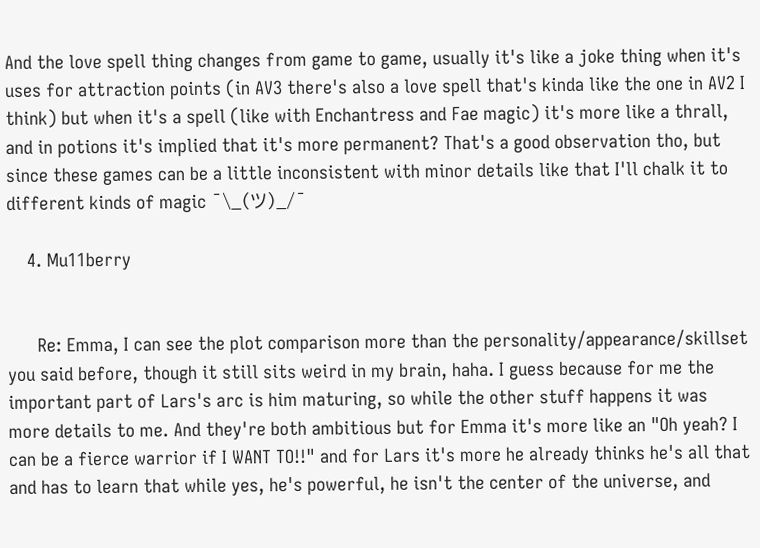And the love spell thing changes from game to game, usually it's like a joke thing when it's uses for attraction points (in AV3 there's also a love spell that's kinda like the one in AV2 I think) but when it's a spell (like with Enchantress and Fae magic) it's more like a thrall, and in potions it's implied that it's more permanent? That's a good observation tho, but since these games can be a little inconsistent with minor details like that I'll chalk it to different kinds of magic ¯\_(ツ)_/¯

    4. Mu11berry


      Re: Emma, I can see the plot comparison more than the personality/appearance/skillset you said before, though it still sits weird in my brain, haha. I guess because for me the important part of Lars's arc is him maturing, so while the other stuff happens it was more details to me. And they're both ambitious but for Emma it's more like an "Oh yeah? I can be a fierce warrior if I WANT TO!!" and for Lars it's more he already thinks he's all that and has to learn that while yes, he's powerful, he isn't the center of the universe, and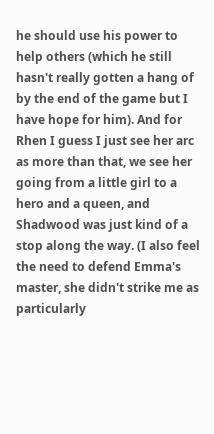he should use his power to help others (which he still hasn't really gotten a hang of by the end of the game but I have hope for him). And for Rhen I guess I just see her arc as more than that, we see her going from a little girl to a hero and a queen, and Shadwood was just kind of a stop along the way. (I also feel the need to defend Emma's master, she didn't strike me as particularly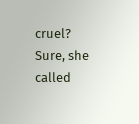cruel? Sure, she called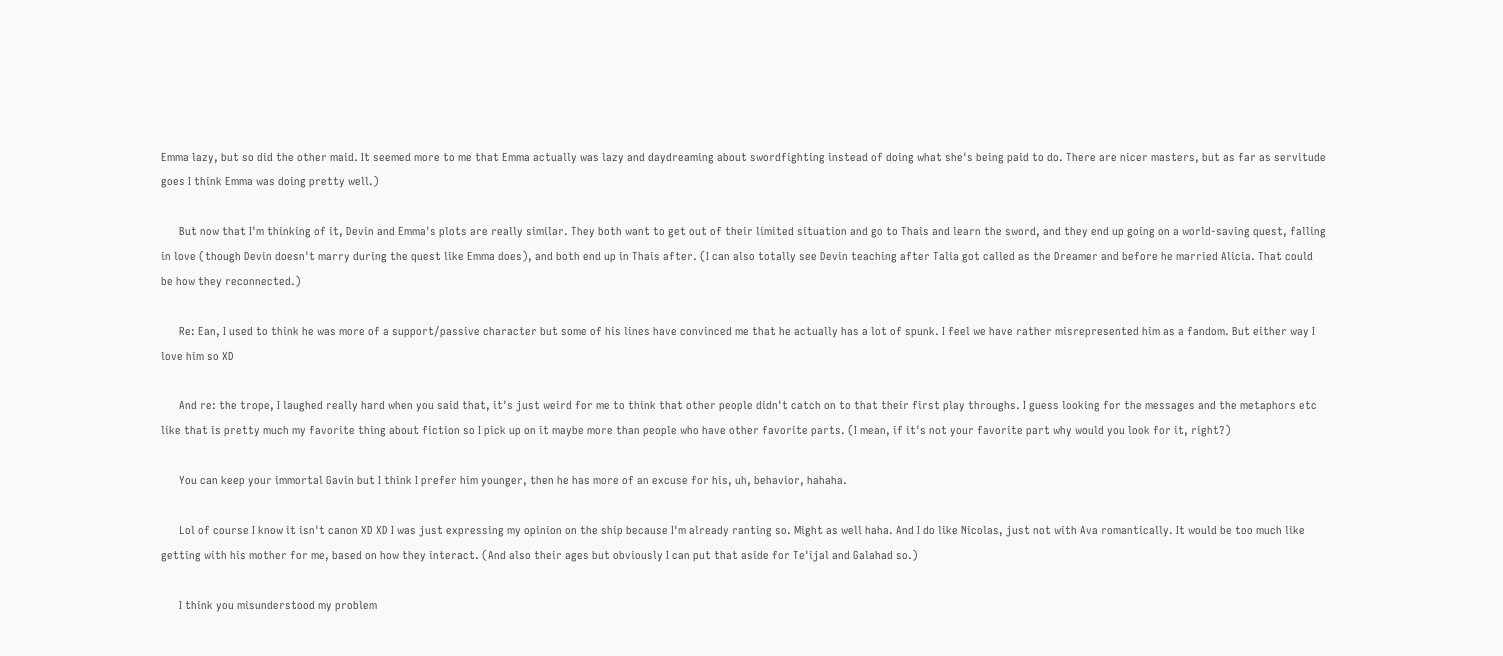Emma lazy, but so did the other maid. It seemed more to me that Emma actually was lazy and daydreaming about swordfighting instead of doing what she's being paid to do. There are nicer masters, but as far as servitude goes I think Emma was doing pretty well.)

      But now that I'm thinking of it, Devin and Emma's plots are really similar. They both want to get out of their limited situation and go to Thais and learn the sword, and they end up going on a world-saving quest, falling in love (though Devin doesn't marry during the quest like Emma does), and both end up in Thais after. (I can also totally see Devin teaching after Talia got called as the Dreamer and before he married Alicia. That could be how they reconnected.)

      Re: Ean, I used to think he was more of a support/passive character but some of his lines have convinced me that he actually has a lot of spunk. I feel we have rather misrepresented him as a fandom. But either way I love him so XD

      And re: the trope, I laughed really hard when you said that, it's just weird for me to think that other people didn't catch on to that their first play throughs. I guess looking for the messages and the metaphors etc like that is pretty much my favorite thing about fiction so I pick up on it maybe more than people who have other favorite parts. (I mean, if it's not your favorite part why would you look for it, right?)

      You can keep your immortal Gavin but I think I prefer him younger, then he has more of an excuse for his, uh, behavior, hahaha.

      Lol of course I know it isn't canon XD XD I was just expressing my opinion on the ship because I'm already ranting so. Might as well haha. And I do like Nicolas, just not with Ava romantically. It would be too much like getting with his mother for me, based on how they interact. (And also their ages but obviously I can put that aside for Te'ijal and Galahad so.)

      I think you misunderstood my problem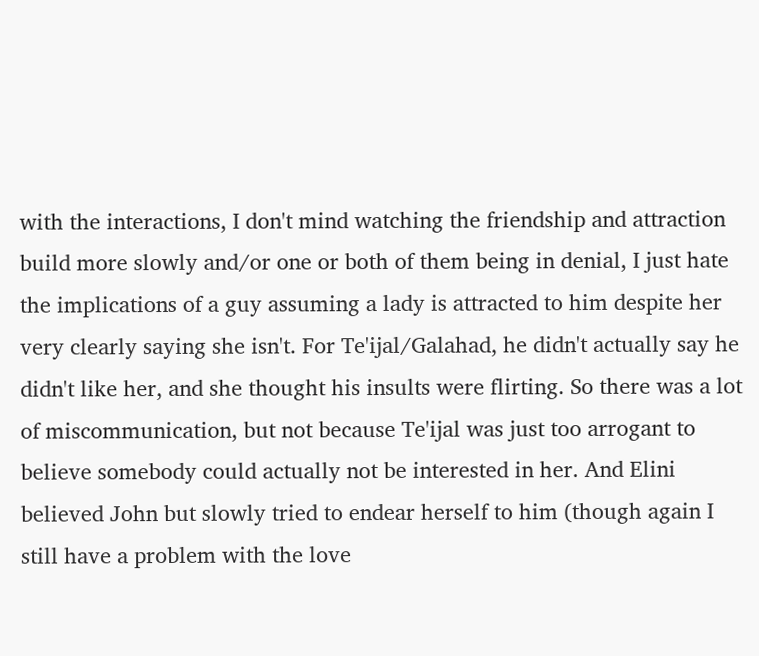with the interactions, I don't mind watching the friendship and attraction build more slowly and/or one or both of them being in denial, I just hate the implications of a guy assuming a lady is attracted to him despite her very clearly saying she isn't. For Te'ijal/Galahad, he didn't actually say he didn't like her, and she thought his insults were flirting. So there was a lot of miscommunication, but not because Te'ijal was just too arrogant to believe somebody could actually not be interested in her. And Elini believed John but slowly tried to endear herself to him (though again I still have a problem with the love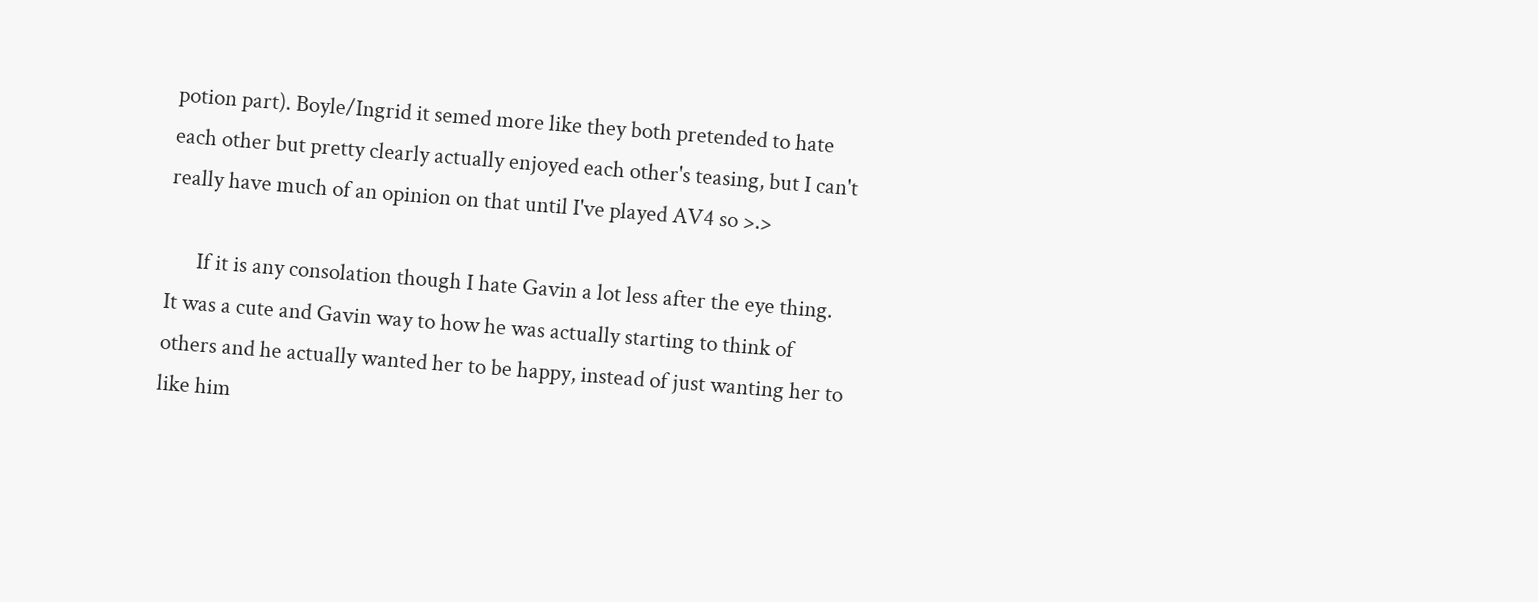potion part). Boyle/Ingrid it semed more like they both pretended to hate each other but pretty clearly actually enjoyed each other's teasing, but I can't really have much of an opinion on that until I've played AV4 so >.>

      If it is any consolation though I hate Gavin a lot less after the eye thing. It was a cute and Gavin way to how he was actually starting to think of others and he actually wanted her to be happy, instead of just wanting her to like him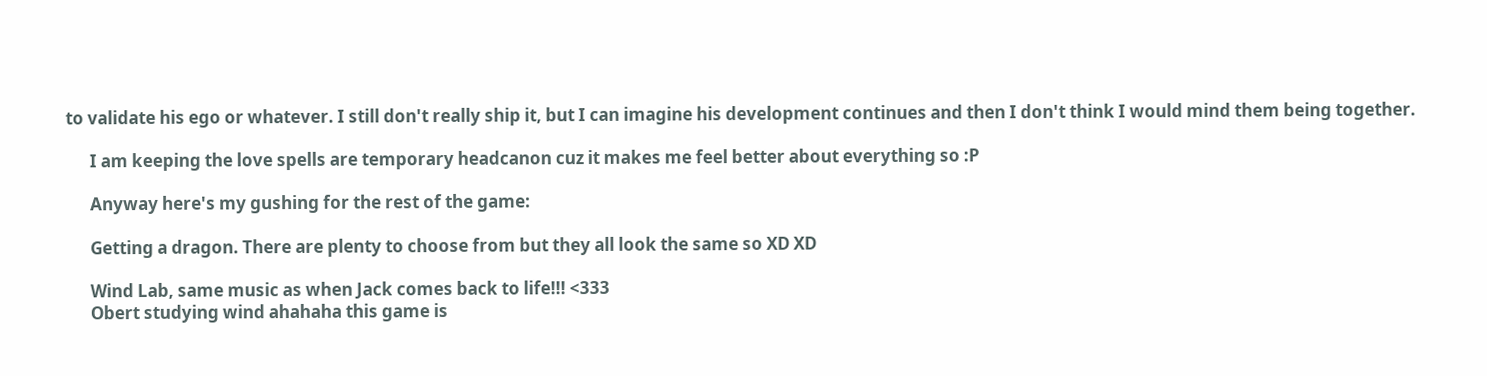to validate his ego or whatever. I still don't really ship it, but I can imagine his development continues and then I don't think I would mind them being together.

      I am keeping the love spells are temporary headcanon cuz it makes me feel better about everything so :P

      Anyway here's my gushing for the rest of the game:

      Getting a dragon. There are plenty to choose from but they all look the same so XD XD

      Wind Lab, same music as when Jack comes back to life!!! <333
      Obert studying wind ahahaha this game is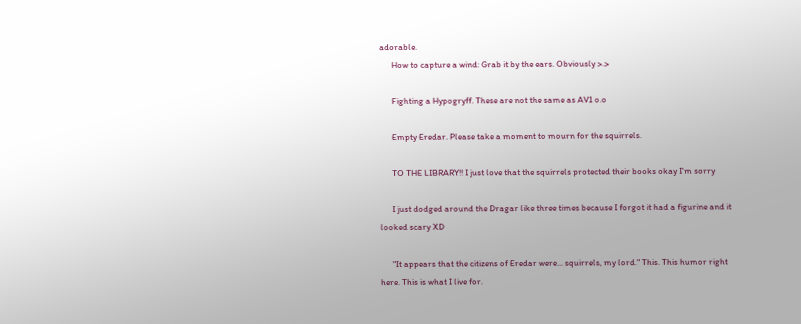adorable.
      How to capture a wind: Grab it by the ears. Obviously >.>

      Fighting a Hypogryff. These are not the same as AV1 o.o

      Empty Eredar. Please take a moment to mourn for the squirrels.

      TO THE LIBRARY!! I just love that the squirrels protected their books okay I'm sorry

      I just dodged around the Dragar like three times because I forgot it had a figurine and it looked scary XD

      "It appears that the citizens of Eredar were... squirrels, my lord." This. This humor right here. This is what I live for.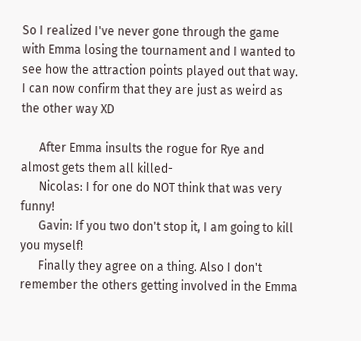So I realized I've never gone through the game with Emma losing the tournament and I wanted to see how the attraction points played out that way. I can now confirm that they are just as weird as the other way XD

      After Emma insults the rogue for Rye and almost gets them all killed-
      Nicolas: I for one do NOT think that was very funny!
      Gavin: If you two don't stop it, I am going to kill you myself!
      Finally they agree on a thing. Also I don't remember the others getting involved in the Emma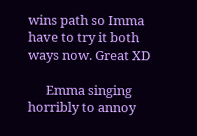wins path so Imma have to try it both ways now. Great XD

      Emma singing horribly to annoy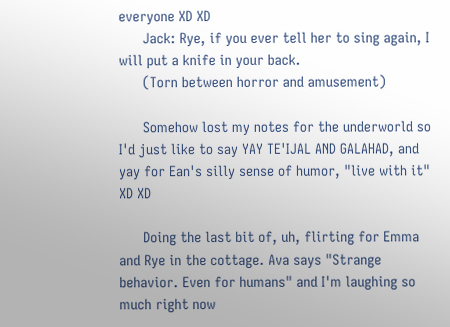everyone XD XD
      Jack: Rye, if you ever tell her to sing again, I will put a knife in your back.
      (Torn between horror and amusement)

      Somehow lost my notes for the underworld so I'd just like to say YAY TE'IJAL AND GALAHAD, and yay for Ean's silly sense of humor, "live with it" XD XD

      Doing the last bit of, uh, flirting for Emma and Rye in the cottage. Ava says "Strange behavior. Even for humans" and I'm laughing so much right now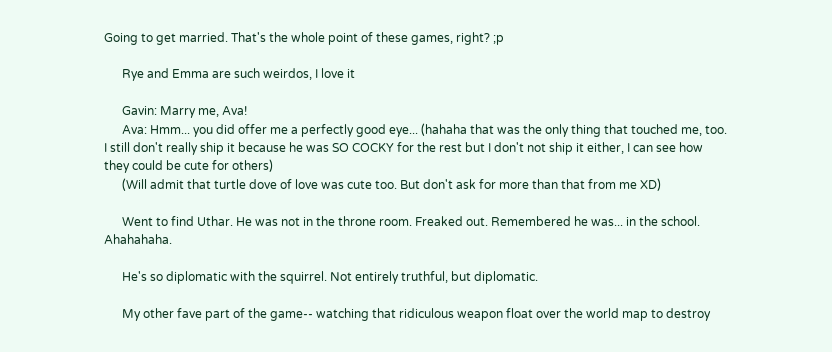Going to get married. That's the whole point of these games, right? ;p

      Rye and Emma are such weirdos, I love it

      Gavin: Marry me, Ava!
      Ava: Hmm... you did offer me a perfectly good eye... (hahaha that was the only thing that touched me, too. I still don't really ship it because he was SO COCKY for the rest but I don't not ship it either, I can see how they could be cute for others)
      (Will admit that turtle dove of love was cute too. But don't ask for more than that from me XD)

      Went to find Uthar. He was not in the throne room. Freaked out. Remembered he was... in the school. Ahahahaha.

      He's so diplomatic with the squirrel. Not entirely truthful, but diplomatic.

      My other fave part of the game-- watching that ridiculous weapon float over the world map to destroy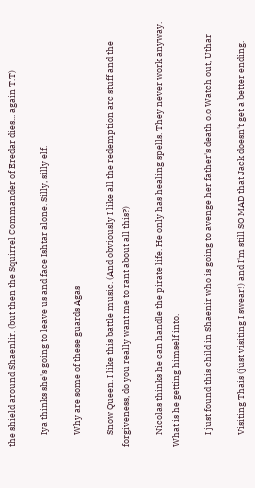the shield around Shaenlir. (but then the Squirrel Commander of Eredar dies... again T.T)

      Iya thinks she's going to leave us and face Ishtar alone. Silly, silly elf.

      Why are some of these guards Agas

      Snow Queen. I like this battle music. (And obviously I like all the redemption arc stuff and the forgiveness, do you really want me to rant about all this?)

      Nicolas thinks he can handle the pirate life. He only has healing spells. They never work anyway. What is he getting himself into.

      I just found this child in Shaenir who is going to avenge her father's death o.o Watch out, Uthar

      Visiting Thais (just visiting I swear!) and I'm still SO MAD that Jack doesn't get a better ending.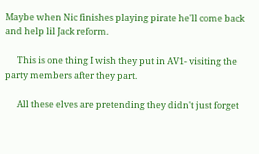Maybe when Nic finishes playing pirate he'll come back and help lil Jack reform.

      This is one thing I wish they put in AV1- visiting the party members after they part.

      All these elves are pretending they didn't just forget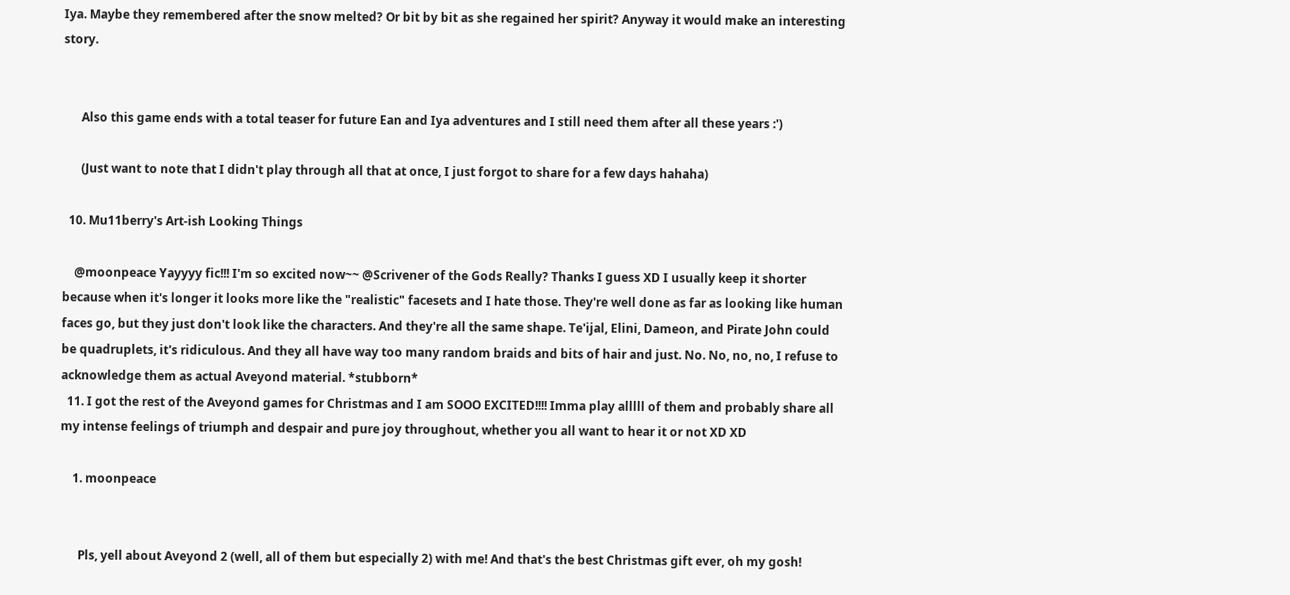Iya. Maybe they remembered after the snow melted? Or bit by bit as she regained her spirit? Anyway it would make an interesting story.


      Also this game ends with a total teaser for future Ean and Iya adventures and I still need them after all these years :')

      (Just want to note that I didn't play through all that at once, I just forgot to share for a few days hahaha)

  10. Mu11berry's Art-ish Looking Things

    @moonpeace Yayyyy fic!!! I'm so excited now~~ @Scrivener of the Gods Really? Thanks I guess XD I usually keep it shorter because when it's longer it looks more like the "realistic" facesets and I hate those. They're well done as far as looking like human faces go, but they just don't look like the characters. And they're all the same shape. Te'ijal, Elini, Dameon, and Pirate John could be quadruplets, it's ridiculous. And they all have way too many random braids and bits of hair and just. No. No, no, no, I refuse to acknowledge them as actual Aveyond material. *stubborn*
  11. I got the rest of the Aveyond games for Christmas and I am SOOO EXCITED!!!! Imma play alllll of them and probably share all my intense feelings of triumph and despair and pure joy throughout, whether you all want to hear it or not XD XD

    1. moonpeace


      Pls, yell about Aveyond 2 (well, all of them but especially 2) with me! And that's the best Christmas gift ever, oh my gosh!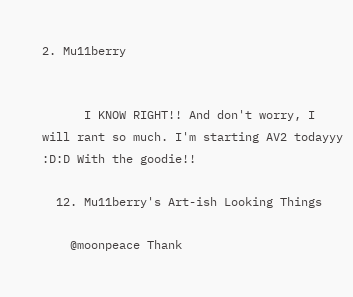2. Mu11berry


      I KNOW RIGHT!! And don't worry, I will rant so much. I'm starting AV2 todayyy :D:D With the goodie!!

  12. Mu11berry's Art-ish Looking Things

    @moonpeace Thank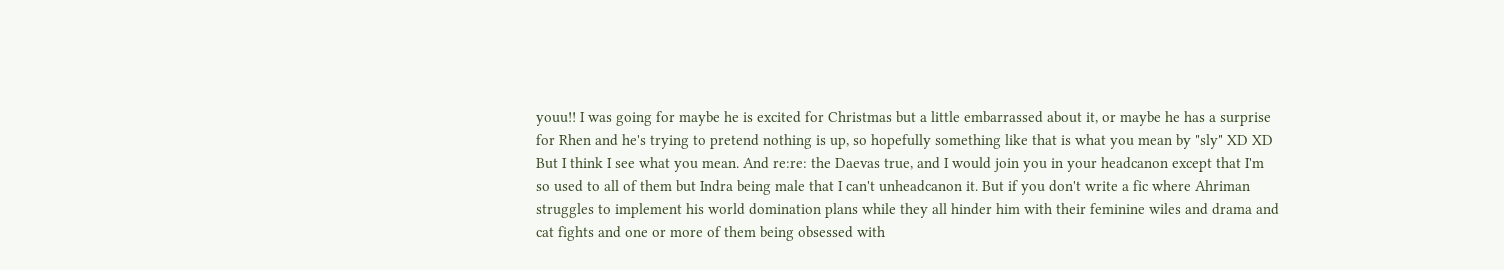youu!! I was going for maybe he is excited for Christmas but a little embarrassed about it, or maybe he has a surprise for Rhen and he's trying to pretend nothing is up, so hopefully something like that is what you mean by "sly" XD XD But I think I see what you mean. And re:re: the Daevas true, and I would join you in your headcanon except that I'm so used to all of them but Indra being male that I can't unheadcanon it. But if you don't write a fic where Ahriman struggles to implement his world domination plans while they all hinder him with their feminine wiles and drama and cat fights and one or more of them being obsessed with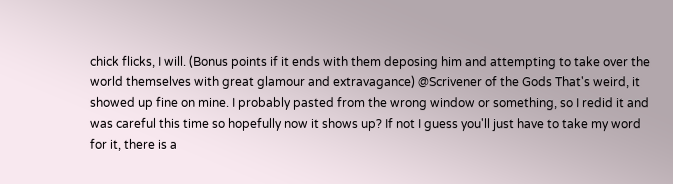chick flicks, I will. (Bonus points if it ends with them deposing him and attempting to take over the world themselves with great glamour and extravagance) @Scrivener of the Gods That's weird, it showed up fine on mine. I probably pasted from the wrong window or something, so I redid it and was careful this time so hopefully now it shows up? If not I guess you'll just have to take my word for it, there is a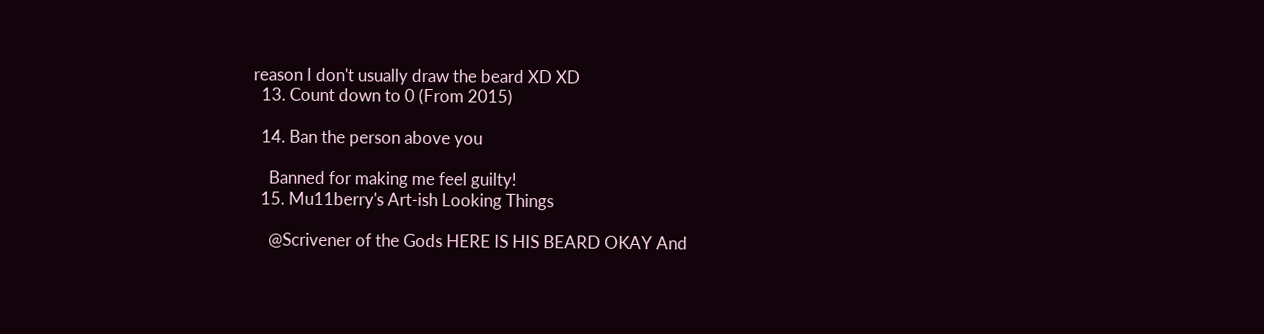reason I don't usually draw the beard XD XD
  13. Count down to 0 (From 2015)

  14. Ban the person above you

    Banned for making me feel guilty!
  15. Mu11berry's Art-ish Looking Things

    @Scrivener of the Gods HERE IS HIS BEARD OKAY And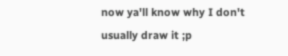now ya'll know why I don't usually draw it ;p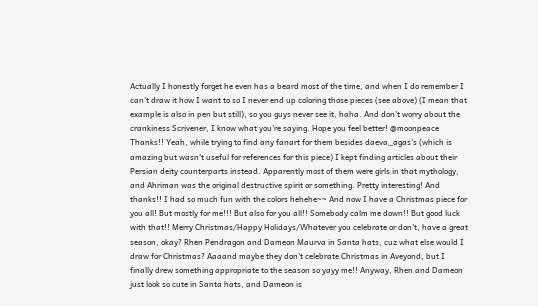Actually I honestly forget he even has a beard most of the time, and when I do remember I can't draw it how I want to so I never end up coloring those pieces (see above) (I mean that example is also in pen but still), so you guys never see it, haha. And don't worry about the crankiness Scrivener, I know what you're saying. Hope you feel better! @moonpeace Thanks!! Yeah, while trying to find any fanart for them besides daeva_agas's (which is amazing but wasn't useful for references for this piece) I kept finding articles about their Persian deity counterparts instead. Apparently most of them were girls in that mythology, and Ahriman was the original destructive spirit or something. Pretty interesting! And thanks!! I had so much fun with the colors hehehe~~ And now I have a Christmas piece for you all! But mostly for me!!! But also for you all!! Somebody calm me down!! But good luck with that!! Merry Christmas/Happy Holidays/Whatever you celebrate or don't, have a great season, okay? Rhen Pendragon and Dameon Maurva in Santa hats, cuz what else would I draw for Christmas? Aaaand maybe they don't celebrate Christmas in Aveyond, but I finally drew something appropriate to the season so yayy me!! Anyway, Rhen and Dameon just look so cute in Santa hats, and Dameon is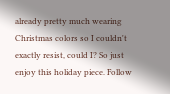already pretty much wearing Christmas colors so I couldn't exactly resist, could I? So just enjoy this holiday piece. Follow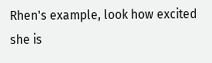Rhen's example, look how excited she is